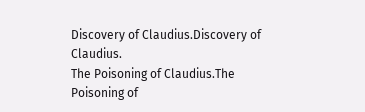Discovery of Claudius.Discovery of Claudius.
The Poisoning of Claudius.The Poisoning of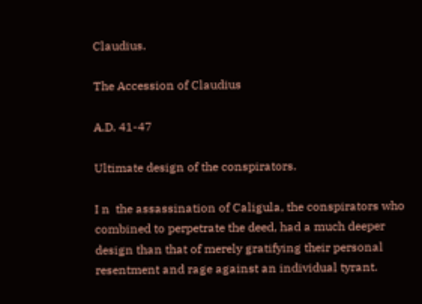Claudius.

The Accession of Claudius

A.D. 41-47

Ultimate design of the conspirators.

I n  the assassination of Caligula, the conspirators who combined to perpetrate the deed, had a much deeper design than that of merely gratifying their personal resentment and rage against an individual tyrant.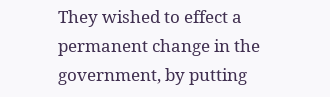They wished to effect a permanent change in the government, by putting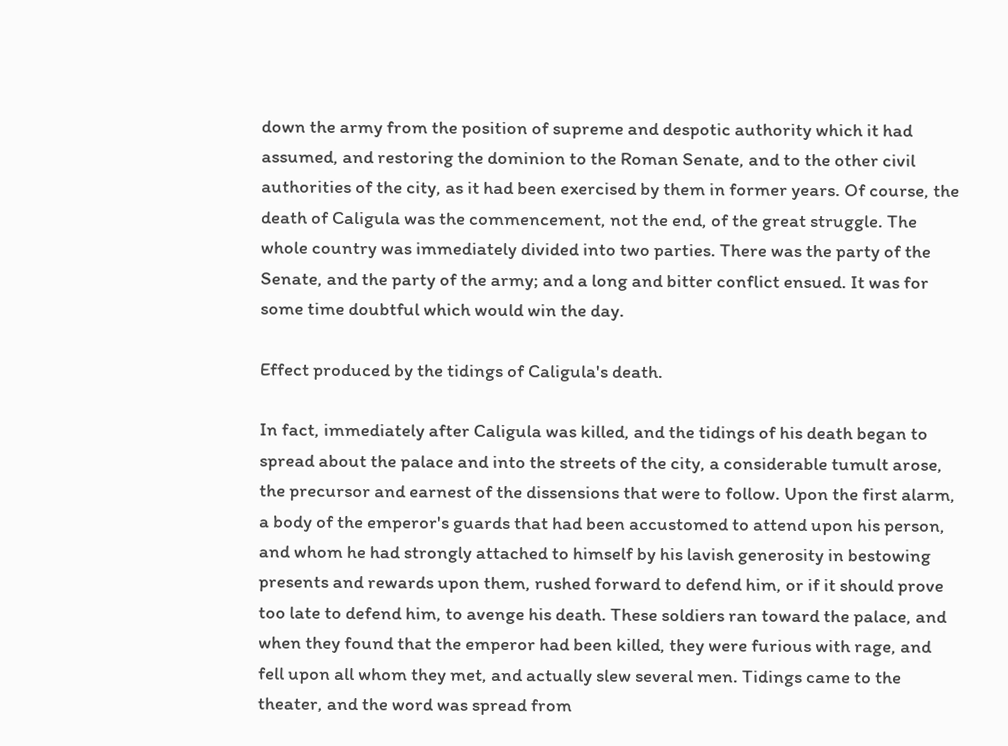down the army from the position of supreme and despotic authority which it had assumed, and restoring the dominion to the Roman Senate, and to the other civil authorities of the city, as it had been exercised by them in former years. Of course, the death of Caligula was the commencement, not the end, of the great struggle. The whole country was immediately divided into two parties. There was the party of the Senate, and the party of the army; and a long and bitter conflict ensued. It was for some time doubtful which would win the day.

Effect produced by the tidings of Caligula's death.

In fact, immediately after Caligula was killed, and the tidings of his death began to spread about the palace and into the streets of the city, a considerable tumult arose, the precursor and earnest of the dissensions that were to follow. Upon the first alarm, a body of the emperor's guards that had been accustomed to attend upon his person, and whom he had strongly attached to himself by his lavish generosity in bestowing presents and rewards upon them, rushed forward to defend him, or if it should prove too late to defend him, to avenge his death. These soldiers ran toward the palace, and when they found that the emperor had been killed, they were furious with rage, and fell upon all whom they met, and actually slew several men. Tidings came to the theater, and the word was spread from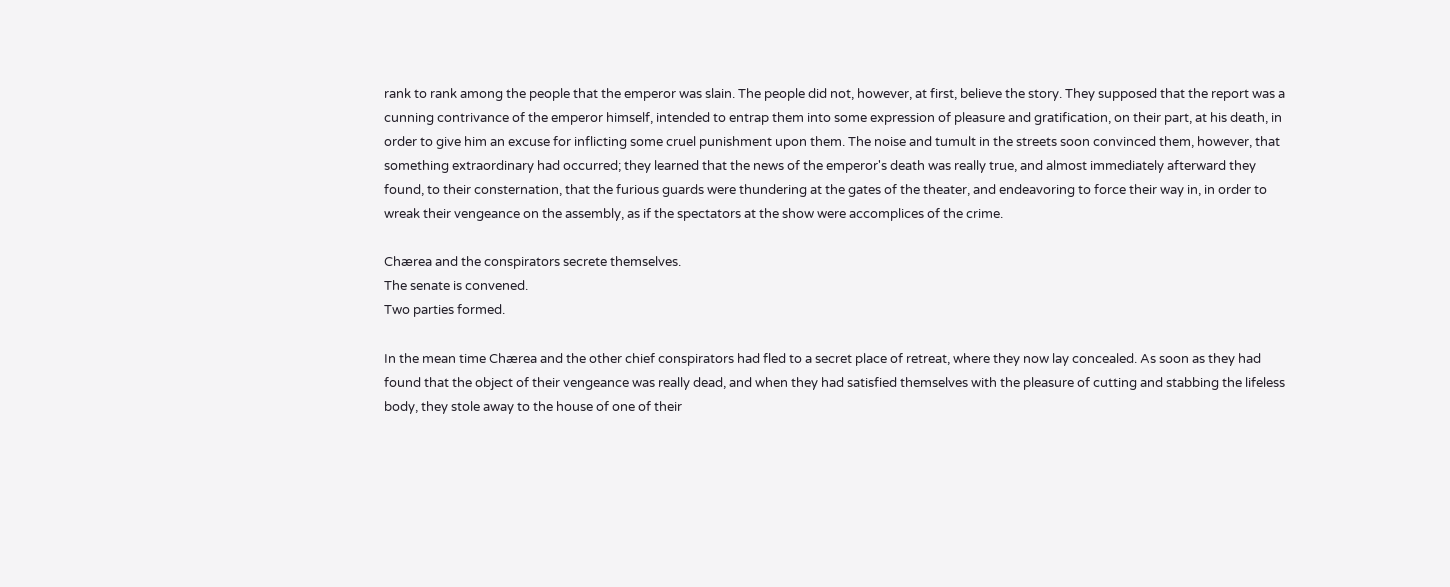rank to rank among the people that the emperor was slain. The people did not, however, at first, believe the story. They supposed that the report was a cunning contrivance of the emperor himself, intended to entrap them into some expression of pleasure and gratification, on their part, at his death, in order to give him an excuse for inflicting some cruel punishment upon them. The noise and tumult in the streets soon convinced them, however, that something extraordinary had occurred; they learned that the news of the emperor's death was really true, and almost immediately afterward they found, to their consternation, that the furious guards were thundering at the gates of the theater, and endeavoring to force their way in, in order to wreak their vengeance on the assembly, as if the spectators at the show were accomplices of the crime.

Chærea and the conspirators secrete themselves.
The senate is convened.
Two parties formed.

In the mean time Chærea and the other chief conspirators had fled to a secret place of retreat, where they now lay concealed. As soon as they had found that the object of their vengeance was really dead, and when they had satisfied themselves with the pleasure of cutting and stabbing the lifeless body, they stole away to the house of one of their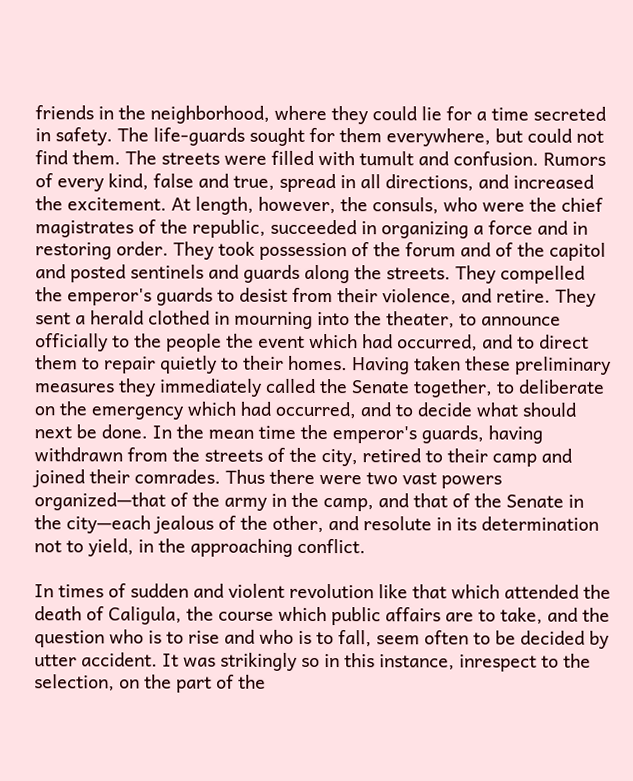friends in the neighborhood, where they could lie for a time secreted in safety. The life-guards sought for them everywhere, but could not find them. The streets were filled with tumult and confusion. Rumors of every kind, false and true, spread in all directions, and increased the excitement. At length, however, the consuls, who were the chief magistrates of the republic, succeeded in organizing a force and in restoring order. They took possession of the forum and of the capitol and posted sentinels and guards along the streets. They compelled the emperor's guards to desist from their violence, and retire. They sent a herald clothed in mourning into the theater, to announce officially to the people the event which had occurred, and to direct them to repair quietly to their homes. Having taken these preliminary measures they immediately called the Senate together, to deliberate on the emergency which had occurred, and to decide what should next be done. In the mean time the emperor's guards, having withdrawn from the streets of the city, retired to their camp and joined their comrades. Thus there were two vast powers organized—that of the army in the camp, and that of the Senate in the city—each jealous of the other, and resolute in its determination not to yield, in the approaching conflict.

In times of sudden and violent revolution like that which attended the death of Caligula, the course which public affairs are to take, and the question who is to rise and who is to fall, seem often to be decided by utter accident. It was strikingly so in this instance, inrespect to the selection, on the part of the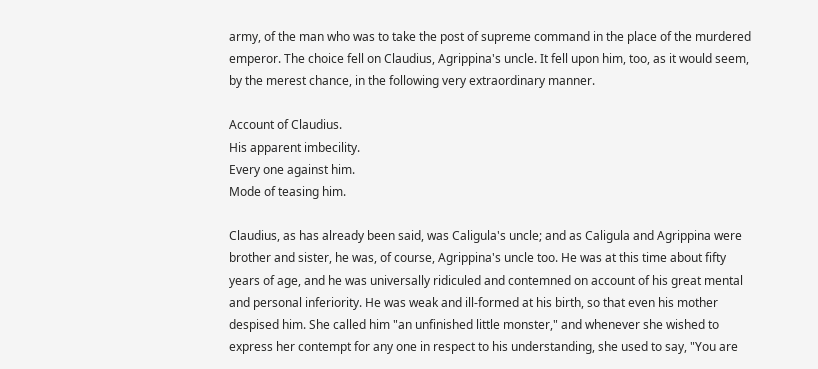army, of the man who was to take the post of supreme command in the place of the murdered emperor. The choice fell on Claudius, Agrippina's uncle. It fell upon him, too, as it would seem, by the merest chance, in the following very extraordinary manner.

Account of Claudius.
His apparent imbecility.
Every one against him.
Mode of teasing him.

Claudius, as has already been said, was Caligula's uncle; and as Caligula and Agrippina were brother and sister, he was, of course, Agrippina's uncle too. He was at this time about fifty years of age, and he was universally ridiculed and contemned on account of his great mental and personal inferiority. He was weak and ill-formed at his birth, so that even his mother despised him. She called him "an unfinished little monster," and whenever she wished to express her contempt for any one in respect to his understanding, she used to say, "You are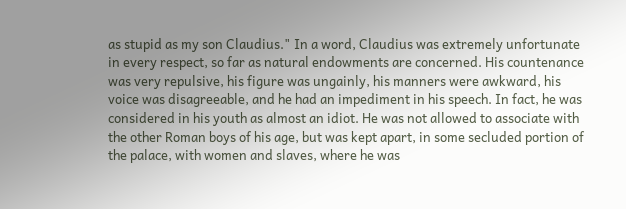as stupid as my son Claudius." In a word, Claudius was extremely unfortunate in every respect, so far as natural endowments are concerned. His countenance was very repulsive, his figure was ungainly, his manners were awkward, his voice was disagreeable, and he had an impediment in his speech. In fact, he was considered in his youth as almost an idiot. He was not allowed to associate with the other Roman boys of his age, but was kept apart, in some secluded portion of the palace, with women and slaves, where he was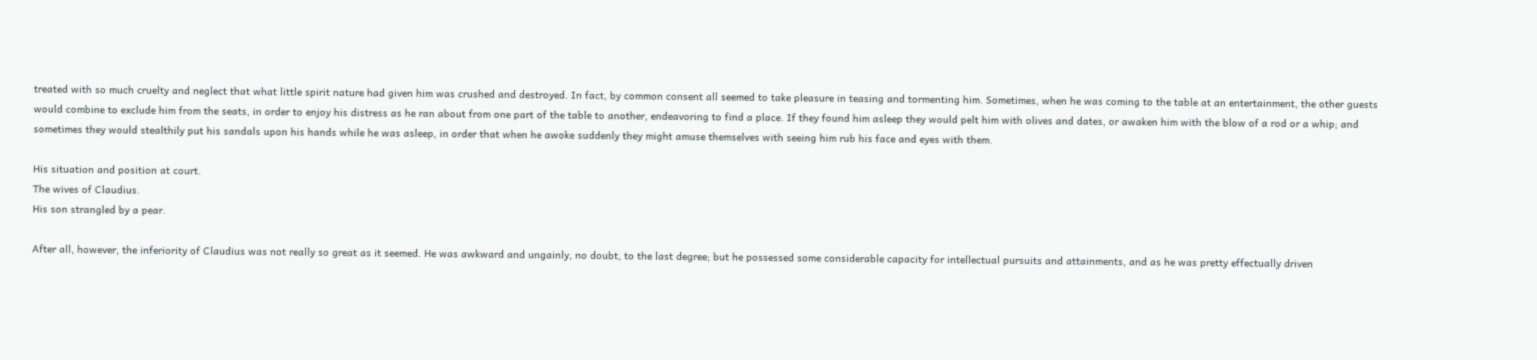treated with so much cruelty and neglect that what little spirit nature had given him was crushed and destroyed. In fact, by common consent all seemed to take pleasure in teasing and tormenting him. Sometimes, when he was coming to the table at an entertainment, the other guests would combine to exclude him from the seats, in order to enjoy his distress as he ran about from one part of the table to another, endeavoring to find a place. If they found him asleep they would pelt him with olives and dates, or awaken him with the blow of a rod or a whip; and sometimes they would stealthily put his sandals upon his hands while he was asleep, in order that when he awoke suddenly they might amuse themselves with seeing him rub his face and eyes with them.

His situation and position at court.
The wives of Claudius.
His son strangled by a pear.

After all, however, the inferiority of Claudius was not really so great as it seemed. He was awkward and ungainly, no doubt, to the last degree; but he possessed some considerable capacity for intellectual pursuits and attainments, and as he was pretty effectually driven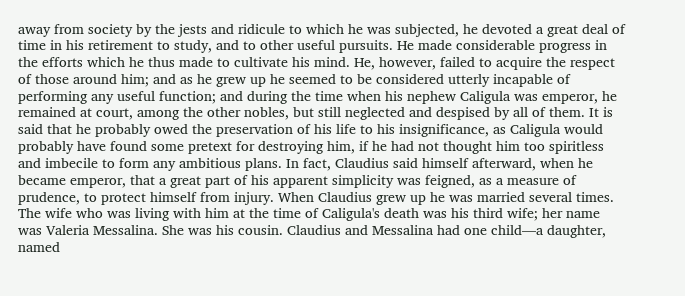away from society by the jests and ridicule to which he was subjected, he devoted a great deal of time in his retirement to study, and to other useful pursuits. He made considerable progress in the efforts which he thus made to cultivate his mind. He, however, failed to acquire the respect of those around him; and as he grew up he seemed to be considered utterly incapable of performing any useful function; and during the time when his nephew Caligula was emperor, he remained at court, among the other nobles, but still neglected and despised by all of them. It is said that he probably owed the preservation of his life to his insignificance, as Caligula would probably have found some pretext for destroying him, if he had not thought him too spiritless and imbecile to form any ambitious plans. In fact, Claudius said himself afterward, when he became emperor, that a great part of his apparent simplicity was feigned, as a measure of prudence, to protect himself from injury. When Claudius grew up he was married several times. The wife who was living with him at the time of Caligula's death was his third wife; her name was Valeria Messalina. She was his cousin. Claudius and Messalina had one child—a daughter, named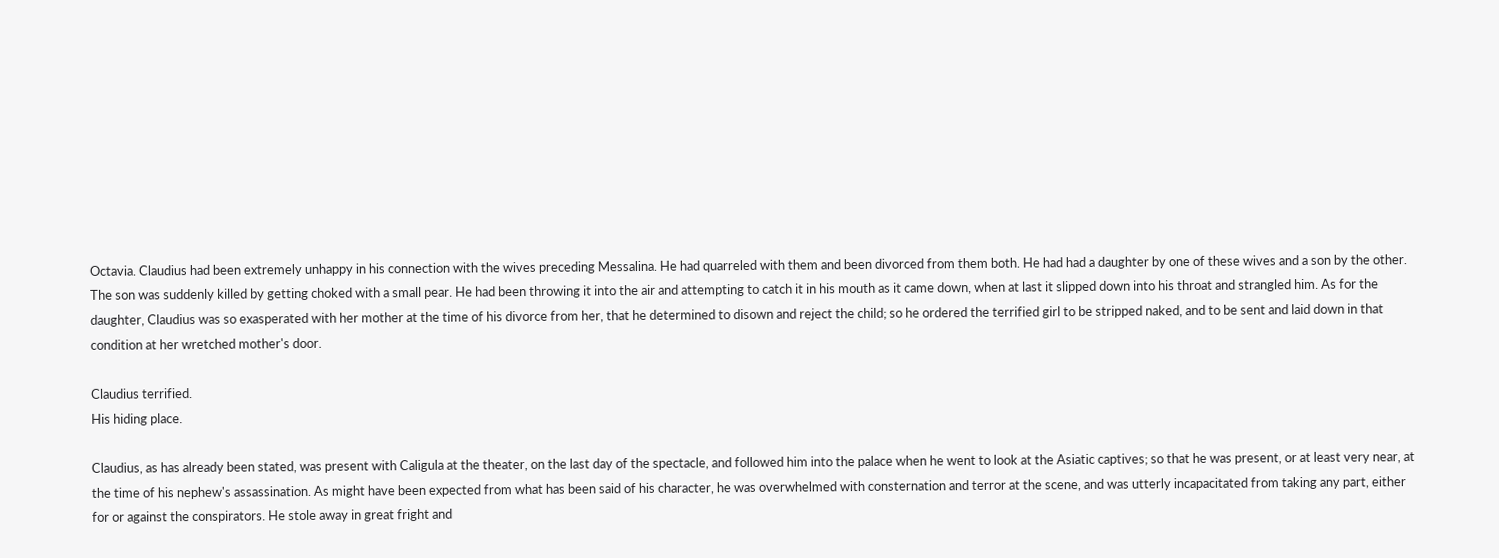Octavia. Claudius had been extremely unhappy in his connection with the wives preceding Messalina. He had quarreled with them and been divorced from them both. He had had a daughter by one of these wives and a son by the other. The son was suddenly killed by getting choked with a small pear. He had been throwing it into the air and attempting to catch it in his mouth as it came down, when at last it slipped down into his throat and strangled him. As for the daughter, Claudius was so exasperated with her mother at the time of his divorce from her, that he determined to disown and reject the child; so he ordered the terrified girl to be stripped naked, and to be sent and laid down in that condition at her wretched mother's door.

Claudius terrified.
His hiding place.

Claudius, as has already been stated, was present with Caligula at the theater, on the last day of the spectacle, and followed him into the palace when he went to look at the Asiatic captives; so that he was present, or at least very near, at the time of his nephew's assassination. As might have been expected from what has been said of his character, he was overwhelmed with consternation and terror at the scene, and was utterly incapacitated from taking any part, either for or against the conspirators. He stole away in great fright and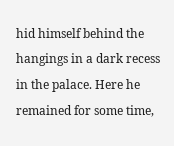hid himself behind the hangings in a dark recess in the palace. Here he remained for some time,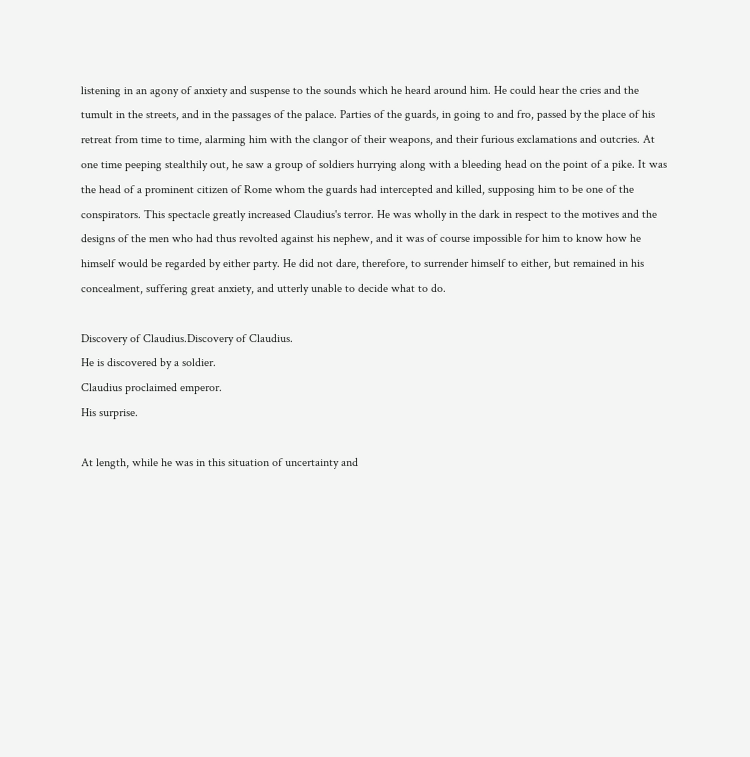listening in an agony of anxiety and suspense to the sounds which he heard around him. He could hear the cries and the tumult in the streets, and in the passages of the palace. Parties of the guards, in going to and fro, passed by the place of his retreat from time to time, alarming him with the clangor of their weapons, and their furious exclamations and outcries. At one time peeping stealthily out, he saw a group of soldiers hurrying along with a bleeding head on the point of a pike. It was the head of a prominent citizen of Rome whom the guards had intercepted and killed, supposing him to be one of the conspirators. This spectacle greatly increased Claudius's terror. He was wholly in the dark in respect to the motives and the designs of the men who had thus revolted against his nephew, and it was of course impossible for him to know how he himself would be regarded by either party. He did not dare, therefore, to surrender himself to either, but remained in his concealment, suffering great anxiety, and utterly unable to decide what to do.

Discovery of Claudius.Discovery of Claudius.
He is discovered by a soldier.
Claudius proclaimed emperor.
His surprise.

At length, while he was in this situation of uncertainty and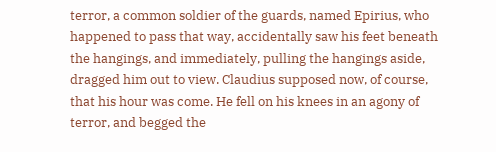terror, a common soldier of the guards, named Epirius, who happened to pass that way, accidentally saw his feet beneath the hangings, and immediately, pulling the hangings aside, dragged him out to view. Claudius supposed now, of course, that his hour was come. He fell on his knees in an agony of terror, and begged the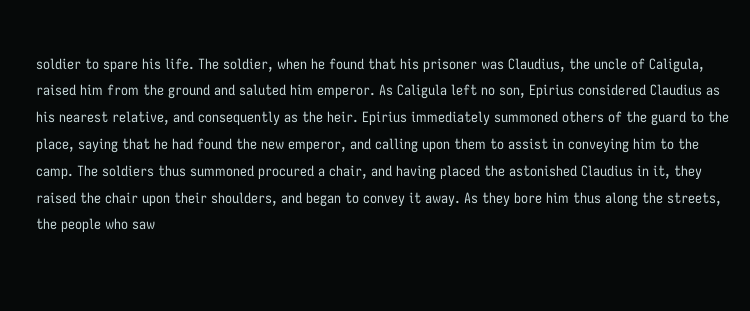soldier to spare his life. The soldier, when he found that his prisoner was Claudius, the uncle of Caligula, raised him from the ground and saluted him emperor. As Caligula left no son, Epirius considered Claudius as his nearest relative, and consequently as the heir. Epirius immediately summoned others of the guard to the place, saying that he had found the new emperor, and calling upon them to assist in conveying him to the camp. The soldiers thus summoned procured a chair, and having placed the astonished Claudius in it, they raised the chair upon their shoulders, and began to convey it away. As they bore him thus along the streets, the people who saw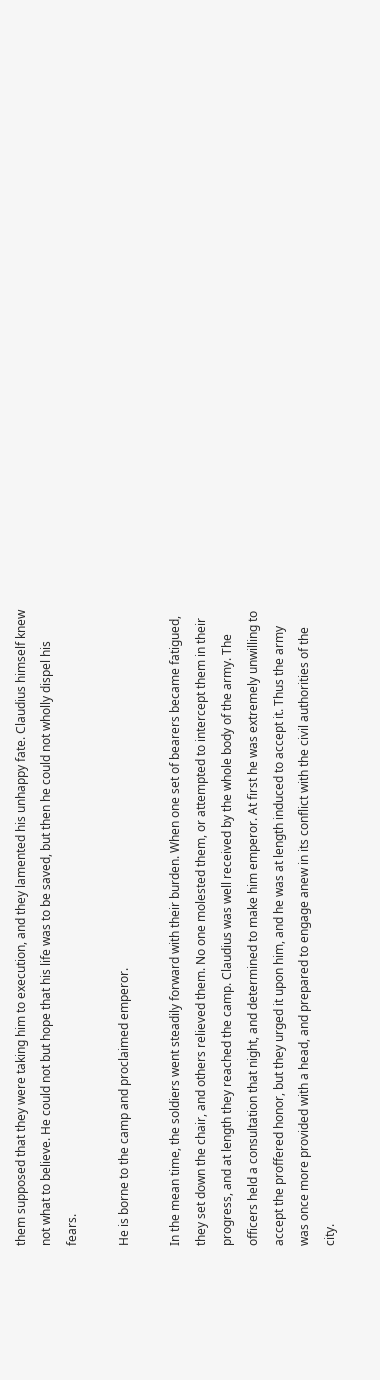them supposed that they were taking him to execution, and they lamented his unhappy fate. Claudius himself knew not what to believe. He could not but hope that his life was to be saved, but then he could not wholly dispel his fears.

He is borne to the camp and proclaimed emperor.

In the mean time, the soldiers went steadily forward with their burden. When one set of bearers became fatigued, they set down the chair, and others relieved them. No one molested them, or attempted to intercept them in their progress, and at length they reached the camp. Claudius was well received by the whole body of the army. The officers held a consultation that night, and determined to make him emperor. At first he was extremely unwilling to accept the proffered honor, but they urged it upon him, and he was at length induced to accept it. Thus the army was once more provided with a head, and prepared to engage anew in its conflict with the civil authorities of the city.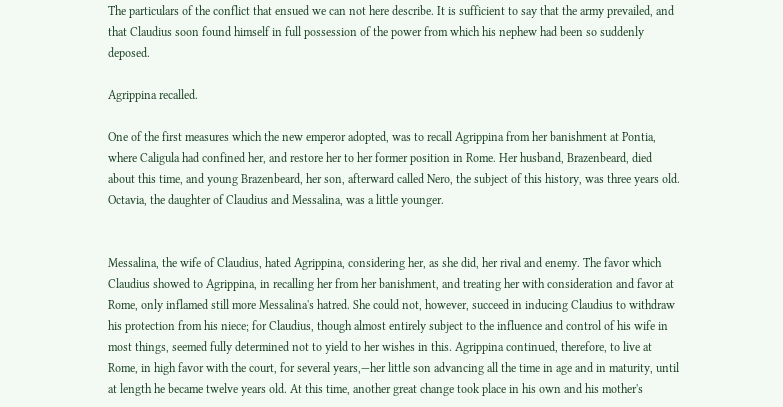The particulars of the conflict that ensued we can not here describe. It is sufficient to say that the army prevailed, and that Claudius soon found himself in full possession of the power from which his nephew had been so suddenly deposed.

Agrippina recalled.

One of the first measures which the new emperor adopted, was to recall Agrippina from her banishment at Pontia, where Caligula had confined her, and restore her to her former position in Rome. Her husband, Brazenbeard, died about this time, and young Brazenbeard, her son, afterward called Nero, the subject of this history, was three years old. Octavia, the daughter of Claudius and Messalina, was a little younger.


Messalina, the wife of Claudius, hated Agrippina, considering her, as she did, her rival and enemy. The favor which Claudius showed to Agrippina, in recalling her from her banishment, and treating her with consideration and favor at Rome, only inflamed still more Messalina's hatred. She could not, however, succeed in inducing Claudius to withdraw his protection from his niece; for Claudius, though almost entirely subject to the influence and control of his wife in most things, seemed fully determined not to yield to her wishes in this. Agrippina continued, therefore, to live at Rome, in high favor with the court, for several years,—her little son advancing all the time in age and in maturity, until at length he became twelve years old. At this time, another great change took place in his own and his mother's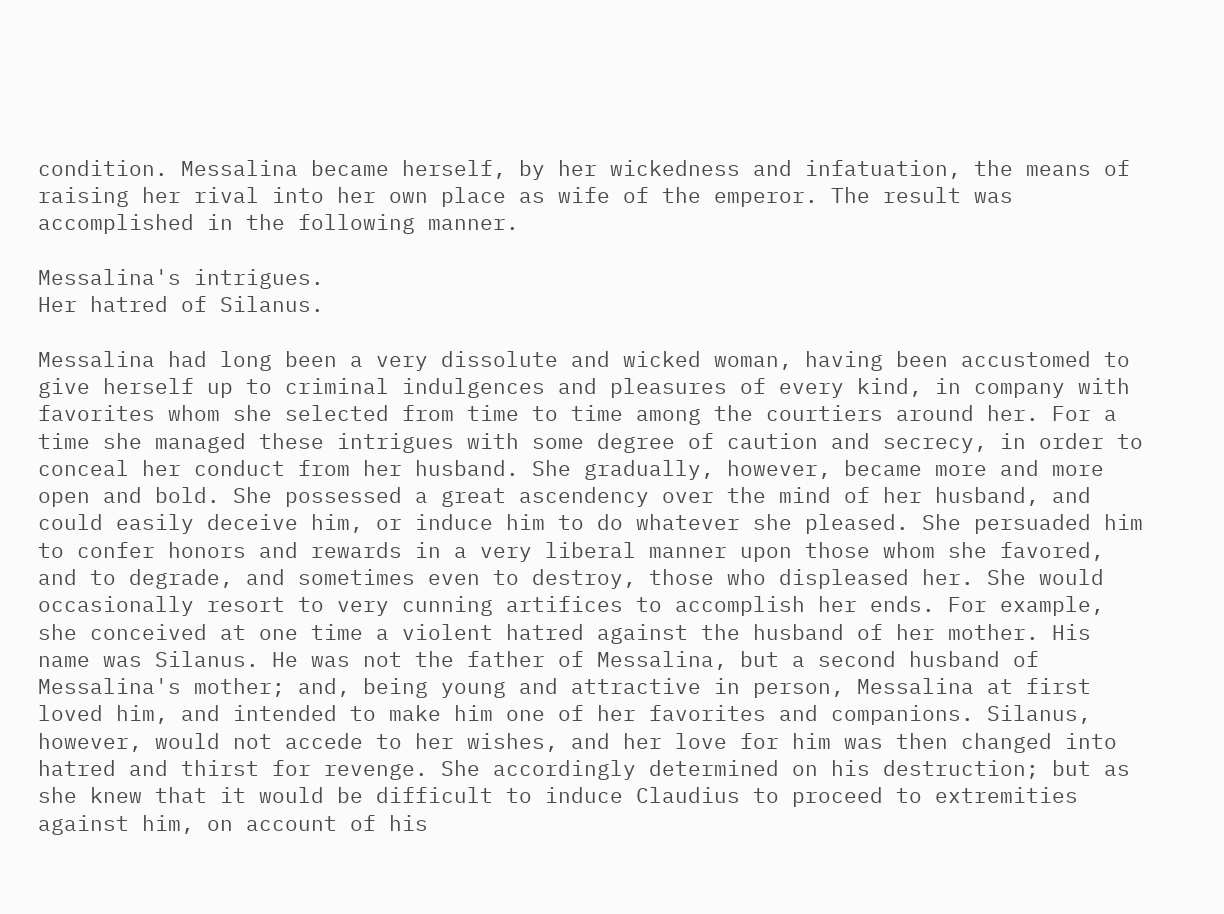condition. Messalina became herself, by her wickedness and infatuation, the means of raising her rival into her own place as wife of the emperor. The result was accomplished in the following manner.

Messalina's intrigues.
Her hatred of Silanus.

Messalina had long been a very dissolute and wicked woman, having been accustomed to give herself up to criminal indulgences and pleasures of every kind, in company with favorites whom she selected from time to time among the courtiers around her. For a time she managed these intrigues with some degree of caution and secrecy, in order to conceal her conduct from her husband. She gradually, however, became more and more open and bold. She possessed a great ascendency over the mind of her husband, and could easily deceive him, or induce him to do whatever she pleased. She persuaded him to confer honors and rewards in a very liberal manner upon those whom she favored, and to degrade, and sometimes even to destroy, those who displeased her. She would occasionally resort to very cunning artifices to accomplish her ends. For example, she conceived at one time a violent hatred against the husband of her mother. His name was Silanus. He was not the father of Messalina, but a second husband of Messalina's mother; and, being young and attractive in person, Messalina at first loved him, and intended to make him one of her favorites and companions. Silanus, however, would not accede to her wishes, and her love for him was then changed into hatred and thirst for revenge. She accordingly determined on his destruction; but as she knew that it would be difficult to induce Claudius to proceed to extremities against him, on account of his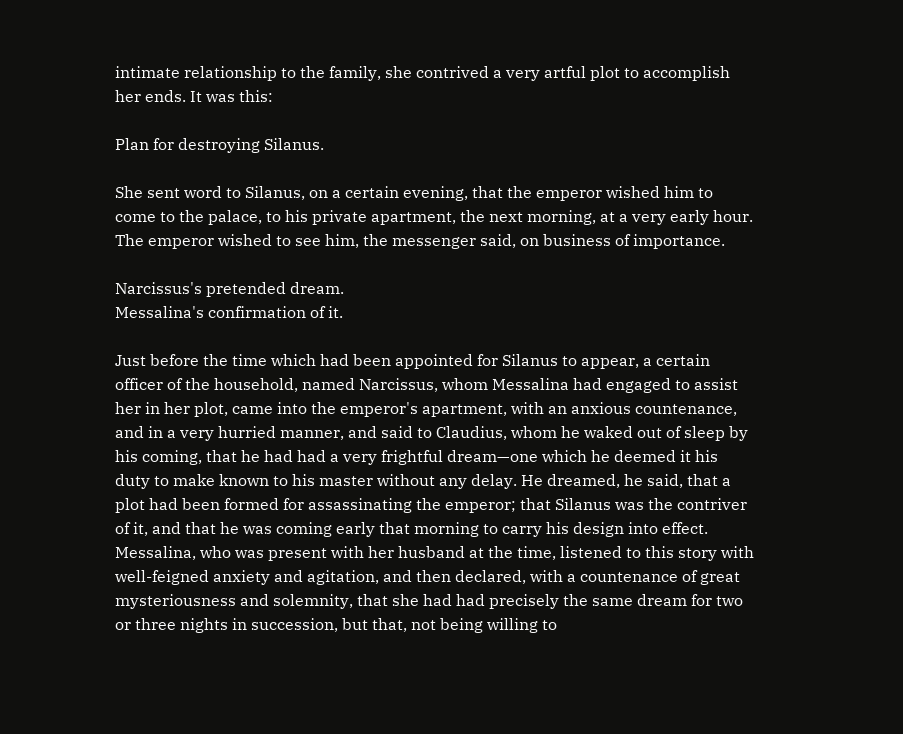intimate relationship to the family, she contrived a very artful plot to accomplish her ends. It was this:

Plan for destroying Silanus.

She sent word to Silanus, on a certain evening, that the emperor wished him to come to the palace, to his private apartment, the next morning, at a very early hour. The emperor wished to see him, the messenger said, on business of importance.

Narcissus's pretended dream.
Messalina's confirmation of it.

Just before the time which had been appointed for Silanus to appear, a certain officer of the household, named Narcissus, whom Messalina had engaged to assist her in her plot, came into the emperor's apartment, with an anxious countenance, and in a very hurried manner, and said to Claudius, whom he waked out of sleep by his coming, that he had had a very frightful dream—one which he deemed it his duty to make known to his master without any delay. He dreamed, he said, that a plot had been formed for assassinating the emperor; that Silanus was the contriver of it, and that he was coming early that morning to carry his design into effect. Messalina, who was present with her husband at the time, listened to this story with well-feigned anxiety and agitation, and then declared, with a countenance of great mysteriousness and solemnity, that she had had precisely the same dream for two or three nights in succession, but that, not being willing to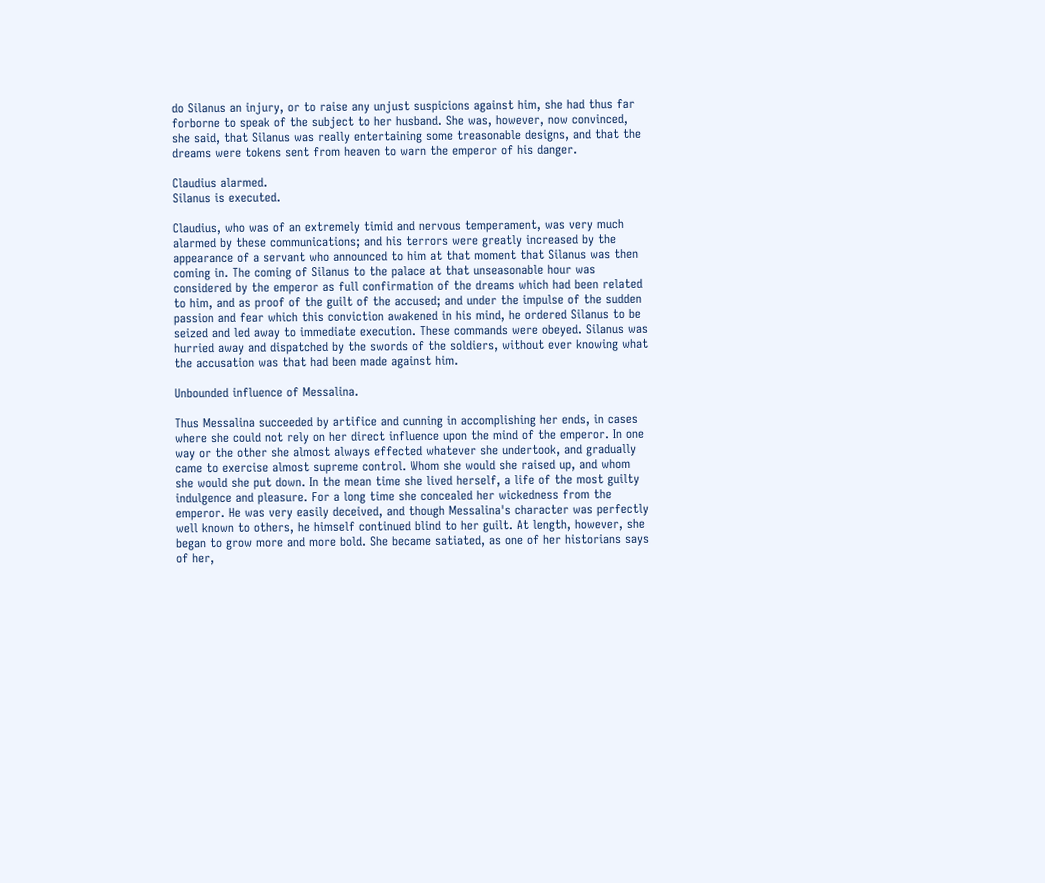do Silanus an injury, or to raise any unjust suspicions against him, she had thus far forborne to speak of the subject to her husband. She was, however, now convinced, she said, that Silanus was really entertaining some treasonable designs, and that the dreams were tokens sent from heaven to warn the emperor of his danger.

Claudius alarmed.
Silanus is executed.

Claudius, who was of an extremely timid and nervous temperament, was very much alarmed by these communications; and his terrors were greatly increased by the appearance of a servant who announced to him at that moment that Silanus was then coming in. The coming of Silanus to the palace at that unseasonable hour was considered by the emperor as full confirmation of the dreams which had been related to him, and as proof of the guilt of the accused; and under the impulse of the sudden passion and fear which this conviction awakened in his mind, he ordered Silanus to be seized and led away to immediate execution. These commands were obeyed. Silanus was hurried away and dispatched by the swords of the soldiers, without ever knowing what the accusation was that had been made against him.

Unbounded influence of Messalina.

Thus Messalina succeeded by artifice and cunning in accomplishing her ends, in cases where she could not rely on her direct influence upon the mind of the emperor. In one way or the other she almost always effected whatever she undertook, and gradually came to exercise almost supreme control. Whom she would she raised up, and whom she would she put down. In the mean time she lived herself, a life of the most guilty indulgence and pleasure. For a long time she concealed her wickedness from the emperor. He was very easily deceived, and though Messalina's character was perfectly well known to others, he himself continued blind to her guilt. At length, however, she began to grow more and more bold. She became satiated, as one of her historians says of her,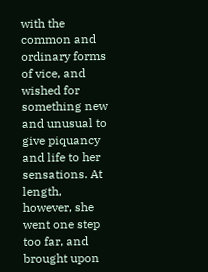with the common and ordinary forms of vice, and wished for something new and unusual to give piquancy and life to her sensations. At length, however, she went one step too far, and brought upon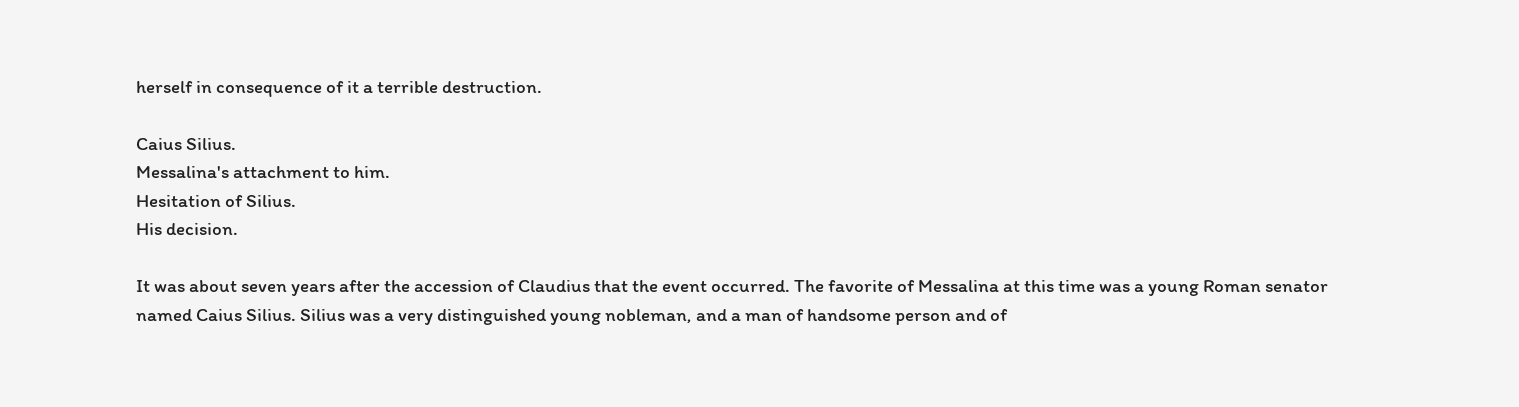herself in consequence of it a terrible destruction.

Caius Silius.
Messalina's attachment to him.
Hesitation of Silius.
His decision.

It was about seven years after the accession of Claudius that the event occurred. The favorite of Messalina at this time was a young Roman senator named Caius Silius. Silius was a very distinguished young nobleman, and a man of handsome person and of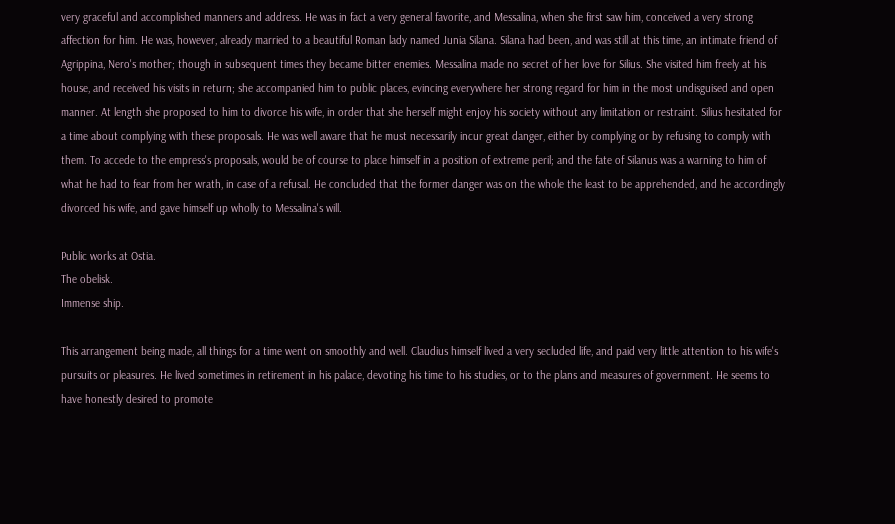very graceful and accomplished manners and address. He was in fact a very general favorite, and Messalina, when she first saw him, conceived a very strong affection for him. He was, however, already married to a beautiful Roman lady named Junia Silana. Silana had been, and was still at this time, an intimate friend of Agrippina, Nero's mother; though in subsequent times they became bitter enemies. Messalina made no secret of her love for Silius. She visited him freely at his house, and received his visits in return; she accompanied him to public places, evincing everywhere her strong regard for him in the most undisguised and open manner. At length she proposed to him to divorce his wife, in order that she herself might enjoy his society without any limitation or restraint. Silius hesitated for a time about complying with these proposals. He was well aware that he must necessarily incur great danger, either by complying or by refusing to comply with them. To accede to the empress's proposals, would be of course to place himself in a position of extreme peril; and the fate of Silanus was a warning to him of what he had to fear from her wrath, in case of a refusal. He concluded that the former danger was on the whole the least to be apprehended, and he accordingly divorced his wife, and gave himself up wholly to Messalina's will.

Public works at Ostia.
The obelisk.
Immense ship.

This arrangement being made, all things for a time went on smoothly and well. Claudius himself lived a very secluded life, and paid very little attention to his wife's pursuits or pleasures. He lived sometimes in retirement in his palace, devoting his time to his studies, or to the plans and measures of government. He seems to have honestly desired to promote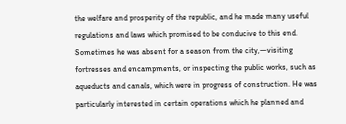the welfare and prosperity of the republic, and he made many useful regulations and laws which promised to be conducive to this end. Sometimes he was absent for a season from the city,—visiting fortresses and encampments, or inspecting the public works, such as aqueducts and canals, which were in progress of construction. He was particularly interested in certain operations which he planned and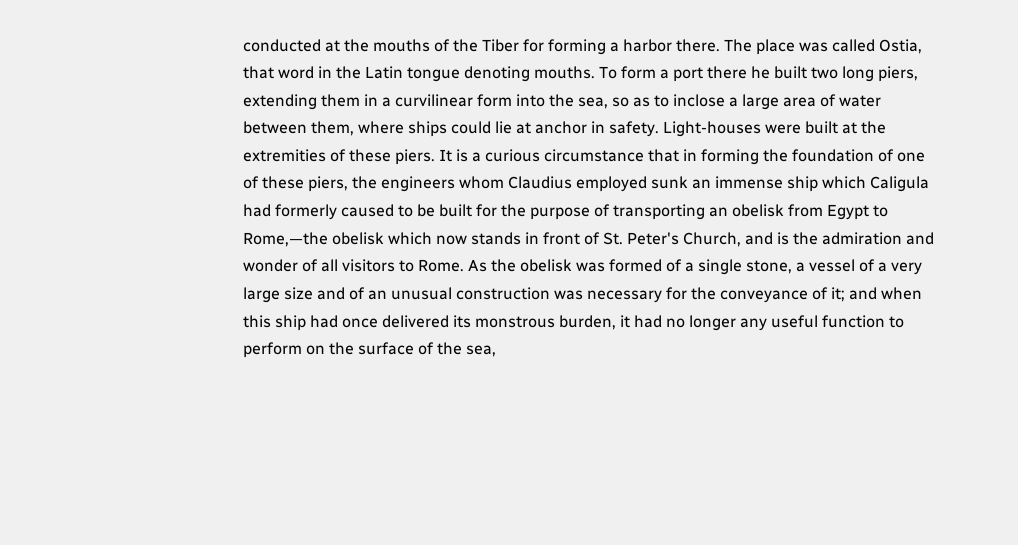conducted at the mouths of the Tiber for forming a harbor there. The place was called Ostia, that word in the Latin tongue denoting mouths. To form a port there he built two long piers, extending them in a curvilinear form into the sea, so as to inclose a large area of water between them, where ships could lie at anchor in safety. Light-houses were built at the extremities of these piers. It is a curious circumstance that in forming the foundation of one of these piers, the engineers whom Claudius employed sunk an immense ship which Caligula had formerly caused to be built for the purpose of transporting an obelisk from Egypt to Rome,—the obelisk which now stands in front of St. Peter's Church, and is the admiration and wonder of all visitors to Rome. As the obelisk was formed of a single stone, a vessel of a very large size and of an unusual construction was necessary for the conveyance of it; and when this ship had once delivered its monstrous burden, it had no longer any useful function to perform on the surface of the sea,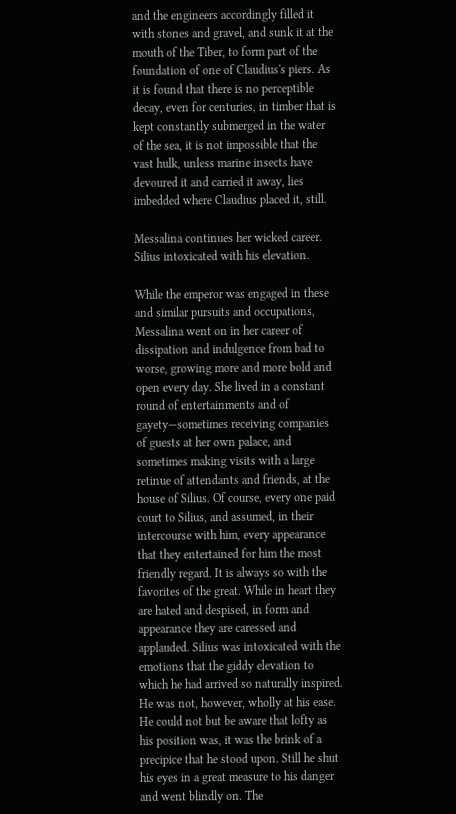and the engineers accordingly filled it with stones and gravel, and sunk it at the mouth of the Tiber, to form part of the foundation of one of Claudius's piers. As it is found that there is no perceptible decay, even for centuries, in timber that is kept constantly submerged in the water of the sea, it is not impossible that the vast hulk, unless marine insects have devoured it and carried it away, lies imbedded where Claudius placed it, still.

Messalina continues her wicked career.
Silius intoxicated with his elevation.

While the emperor was engaged in these and similar pursuits and occupations, Messalina went on in her career of dissipation and indulgence from bad to worse, growing more and more bold and open every day. She lived in a constant round of entertainments and of gayety—sometimes receiving companies of guests at her own palace, and sometimes making visits with a large retinue of attendants and friends, at the house of Silius. Of course, every one paid court to Silius, and assumed, in their intercourse with him, every appearance that they entertained for him the most friendly regard. It is always so with the favorites of the great. While in heart they are hated and despised, in form and appearance they are caressed and applauded. Silius was intoxicated with the emotions that the giddy elevation to which he had arrived so naturally inspired. He was not, however, wholly at his ease. He could not but be aware that lofty as his position was, it was the brink of a precipice that he stood upon. Still he shut his eyes in a great measure to his danger and went blindly on. The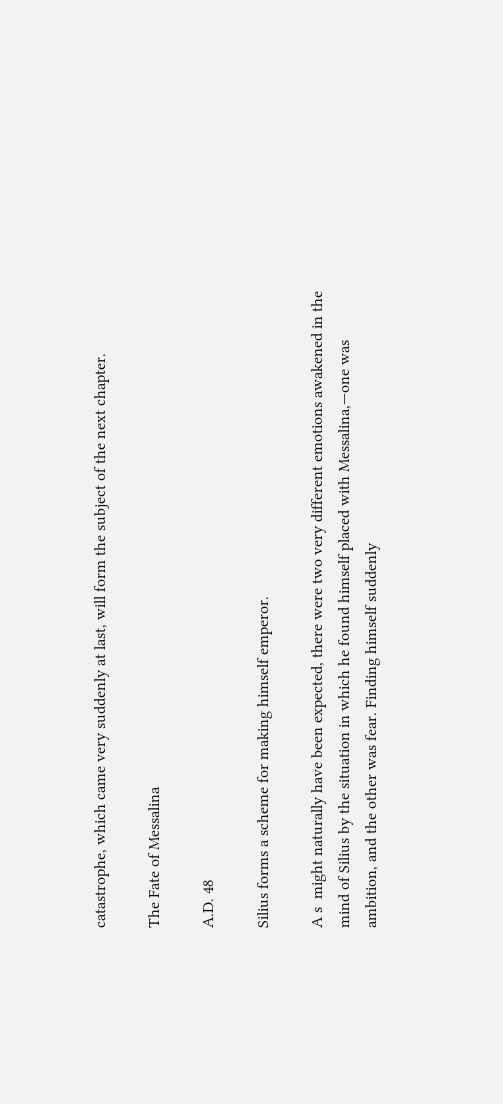catastrophe, which came very suddenly at last, will form the subject of the next chapter.

The Fate of Messalina

A.D. 48

Silius forms a scheme for making himself emperor.

A s  might naturally have been expected, there were two very different emotions awakened in the mind of Silius by the situation in which he found himself placed with Messalina,—one was ambition, and the other was fear. Finding himself suddenly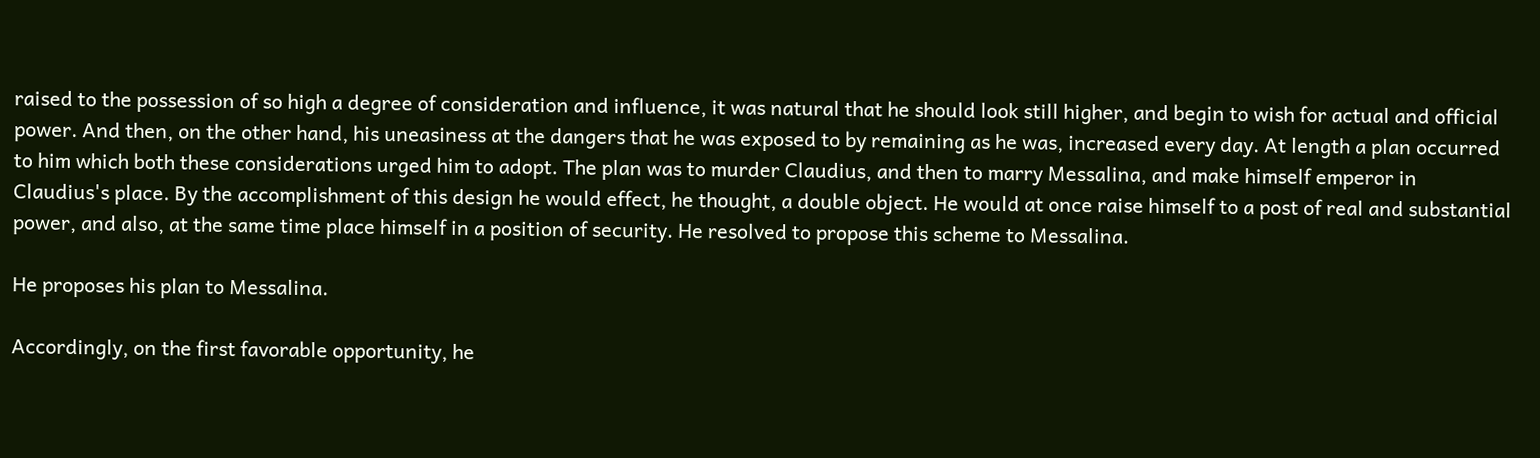raised to the possession of so high a degree of consideration and influence, it was natural that he should look still higher, and begin to wish for actual and official power. And then, on the other hand, his uneasiness at the dangers that he was exposed to by remaining as he was, increased every day. At length a plan occurred to him which both these considerations urged him to adopt. The plan was to murder Claudius, and then to marry Messalina, and make himself emperor in Claudius's place. By the accomplishment of this design he would effect, he thought, a double object. He would at once raise himself to a post of real and substantial power, and also, at the same time place himself in a position of security. He resolved to propose this scheme to Messalina.

He proposes his plan to Messalina.

Accordingly, on the first favorable opportunity, he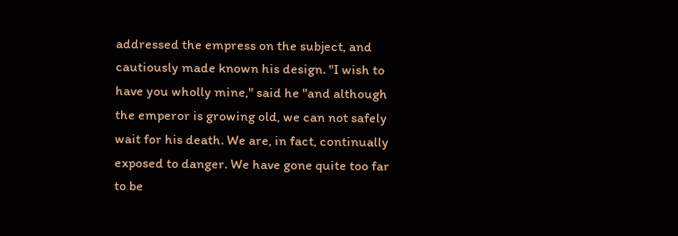addressed the empress on the subject, and cautiously made known his design. "I wish to have you wholly mine," said he "and although the emperor is growing old, we can not safely wait for his death. We are, in fact, continually exposed to danger. We have gone quite too far to be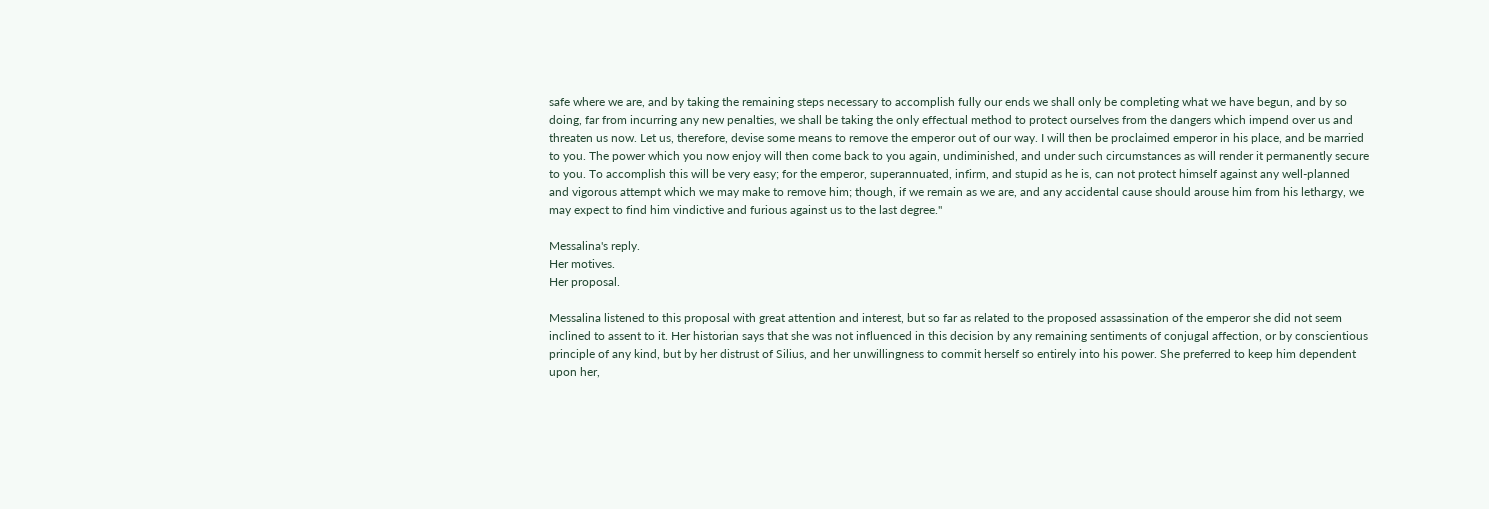safe where we are, and by taking the remaining steps necessary to accomplish fully our ends we shall only be completing what we have begun, and by so doing, far from incurring any new penalties, we shall be taking the only effectual method to protect ourselves from the dangers which impend over us and threaten us now. Let us, therefore, devise some means to remove the emperor out of our way. I will then be proclaimed emperor in his place, and be married to you. The power which you now enjoy will then come back to you again, undiminished, and under such circumstances as will render it permanently secure to you. To accomplish this will be very easy; for the emperor, superannuated, infirm, and stupid as he is, can not protect himself against any well-planned and vigorous attempt which we may make to remove him; though, if we remain as we are, and any accidental cause should arouse him from his lethargy, we may expect to find him vindictive and furious against us to the last degree."

Messalina's reply.
Her motives.
Her proposal.

Messalina listened to this proposal with great attention and interest, but so far as related to the proposed assassination of the emperor she did not seem inclined to assent to it. Her historian says that she was not influenced in this decision by any remaining sentiments of conjugal affection, or by conscientious principle of any kind, but by her distrust of Silius, and her unwillingness to commit herself so entirely into his power. She preferred to keep him dependent upon her,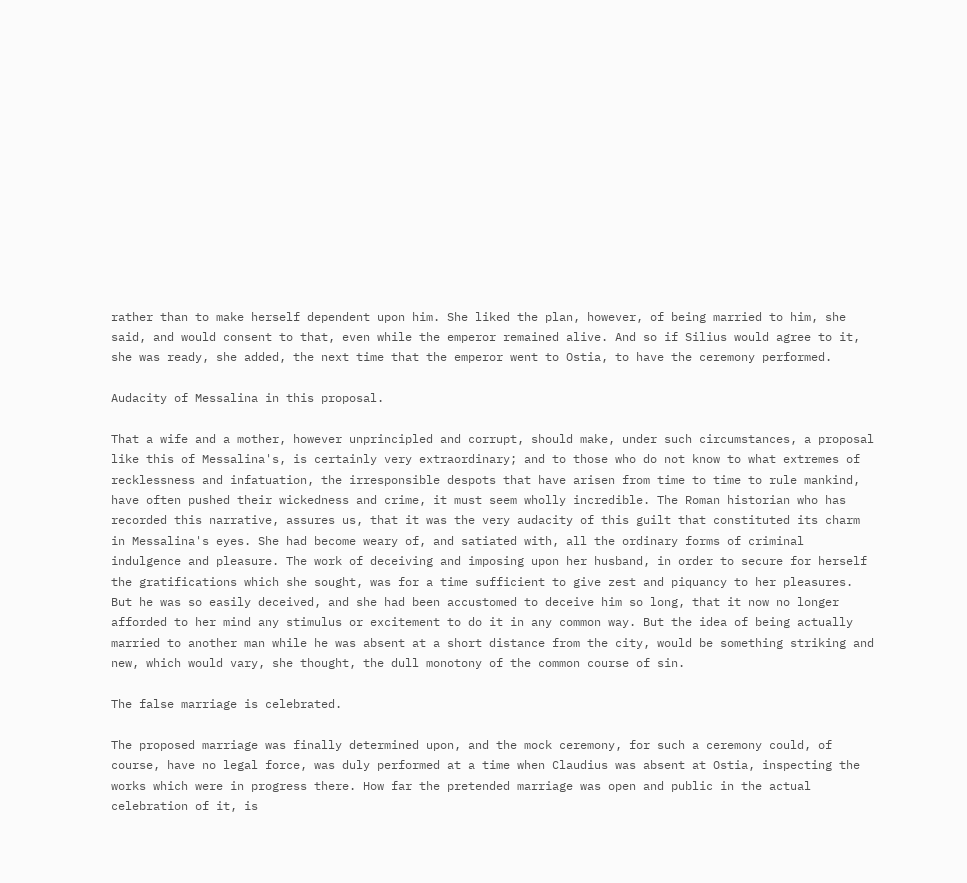rather than to make herself dependent upon him. She liked the plan, however, of being married to him, she said, and would consent to that, even while the emperor remained alive. And so if Silius would agree to it, she was ready, she added, the next time that the emperor went to Ostia, to have the ceremony performed.

Audacity of Messalina in this proposal.

That a wife and a mother, however unprincipled and corrupt, should make, under such circumstances, a proposal like this of Messalina's, is certainly very extraordinary; and to those who do not know to what extremes of recklessness and infatuation, the irresponsible despots that have arisen from time to time to rule mankind, have often pushed their wickedness and crime, it must seem wholly incredible. The Roman historian who has recorded this narrative, assures us, that it was the very audacity of this guilt that constituted its charm in Messalina's eyes. She had become weary of, and satiated with, all the ordinary forms of criminal indulgence and pleasure. The work of deceiving and imposing upon her husband, in order to secure for herself the gratifications which she sought, was for a time sufficient to give zest and piquancy to her pleasures. But he was so easily deceived, and she had been accustomed to deceive him so long, that it now no longer afforded to her mind any stimulus or excitement to do it in any common way. But the idea of being actually married to another man while he was absent at a short distance from the city, would be something striking and new, which would vary, she thought, the dull monotony of the common course of sin.

The false marriage is celebrated.

The proposed marriage was finally determined upon, and the mock ceremony, for such a ceremony could, of course, have no legal force, was duly performed at a time when Claudius was absent at Ostia, inspecting the works which were in progress there. How far the pretended marriage was open and public in the actual celebration of it, is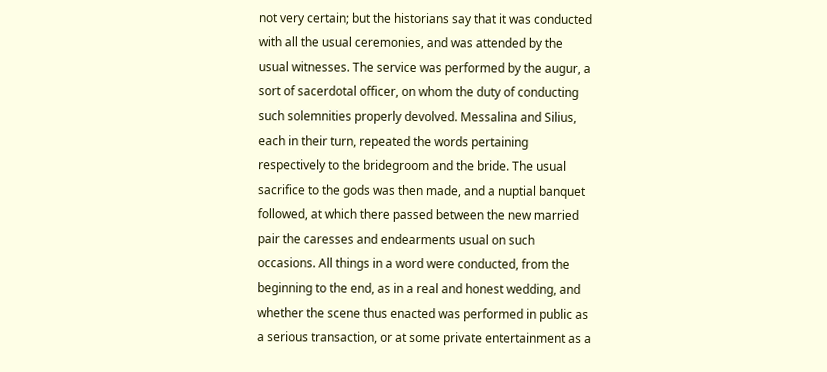not very certain; but the historians say that it was conducted with all the usual ceremonies, and was attended by the usual witnesses. The service was performed by the augur, a sort of sacerdotal officer, on whom the duty of conducting such solemnities properly devolved. Messalina and Silius, each in their turn, repeated the words pertaining respectively to the bridegroom and the bride. The usual sacrifice to the gods was then made, and a nuptial banquet followed, at which there passed between the new married pair the caresses and endearments usual on such occasions. All things in a word were conducted, from the beginning to the end, as in a real and honest wedding, and whether the scene thus enacted was performed in public as a serious transaction, or at some private entertainment as a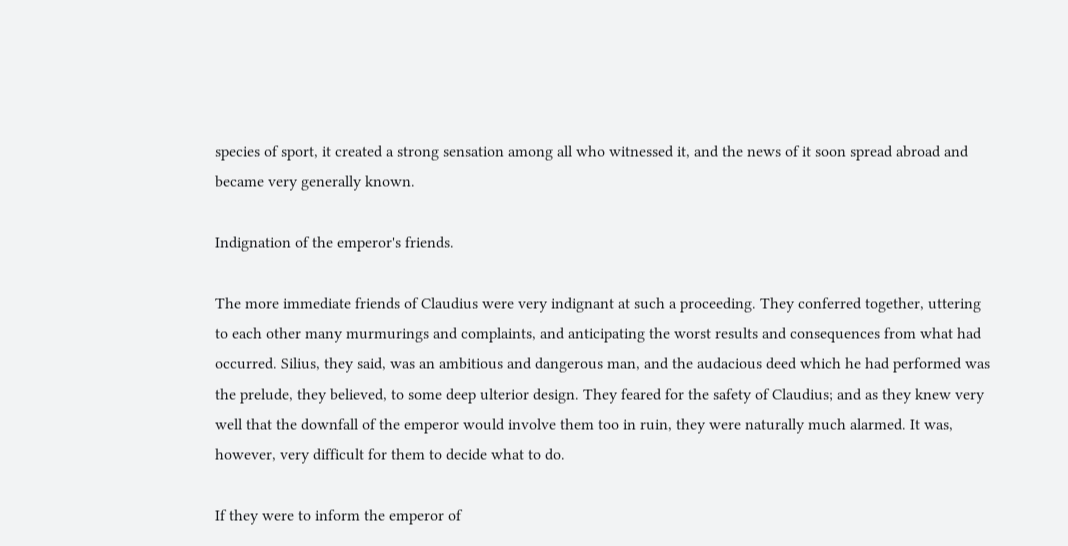species of sport, it created a strong sensation among all who witnessed it, and the news of it soon spread abroad and became very generally known.

Indignation of the emperor's friends.

The more immediate friends of Claudius were very indignant at such a proceeding. They conferred together, uttering to each other many murmurings and complaints, and anticipating the worst results and consequences from what had occurred. Silius, they said, was an ambitious and dangerous man, and the audacious deed which he had performed was the prelude, they believed, to some deep ulterior design. They feared for the safety of Claudius; and as they knew very well that the downfall of the emperor would involve them too in ruin, they were naturally much alarmed. It was, however, very difficult for them to decide what to do.

If they were to inform the emperor of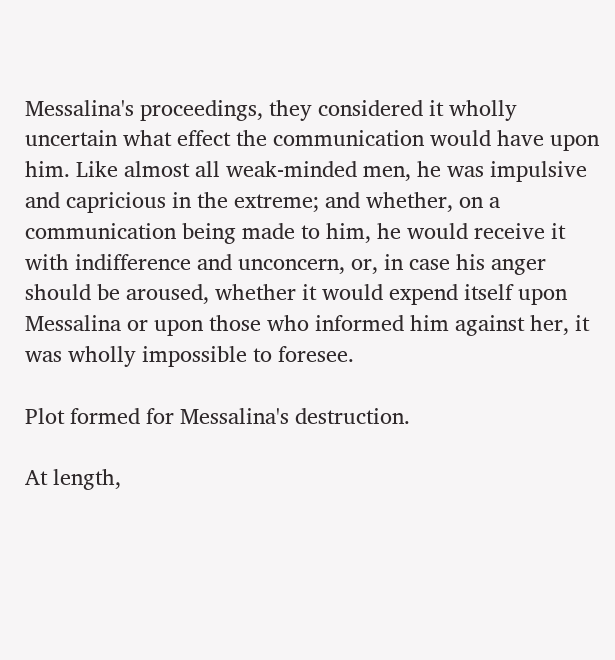Messalina's proceedings, they considered it wholly uncertain what effect the communication would have upon him. Like almost all weak-minded men, he was impulsive and capricious in the extreme; and whether, on a communication being made to him, he would receive it with indifference and unconcern, or, in case his anger should be aroused, whether it would expend itself upon Messalina or upon those who informed him against her, it was wholly impossible to foresee.

Plot formed for Messalina's destruction.

At length,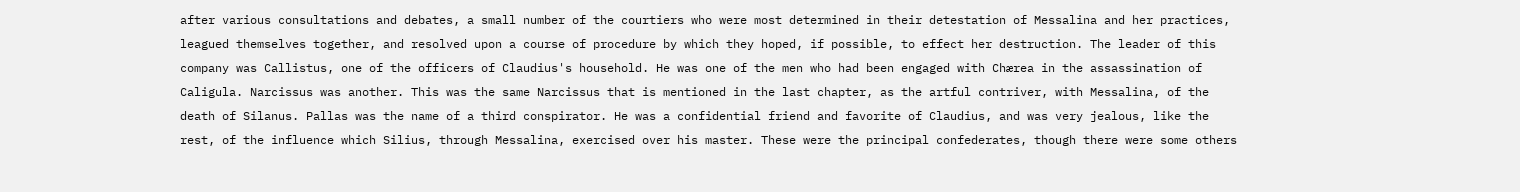after various consultations and debates, a small number of the courtiers who were most determined in their detestation of Messalina and her practices, leagued themselves together, and resolved upon a course of procedure by which they hoped, if possible, to effect her destruction. The leader of this company was Callistus, one of the officers of Claudius's household. He was one of the men who had been engaged with Chærea in the assassination of Caligula. Narcissus was another. This was the same Narcissus that is mentioned in the last chapter, as the artful contriver, with Messalina, of the death of Silanus. Pallas was the name of a third conspirator. He was a confidential friend and favorite of Claudius, and was very jealous, like the rest, of the influence which Silius, through Messalina, exercised over his master. These were the principal confederates, though there were some others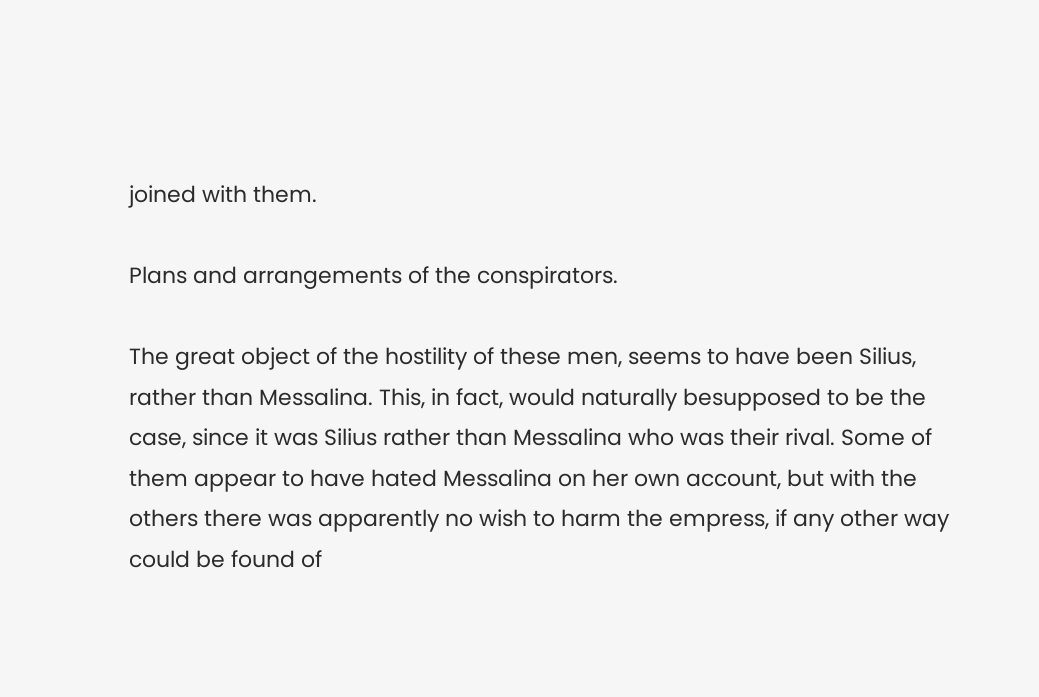joined with them.

Plans and arrangements of the conspirators.

The great object of the hostility of these men, seems to have been Silius, rather than Messalina. This, in fact, would naturally besupposed to be the case, since it was Silius rather than Messalina who was their rival. Some of them appear to have hated Messalina on her own account, but with the others there was apparently no wish to harm the empress, if any other way could be found of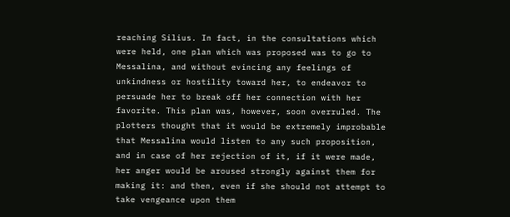reaching Silius. In fact, in the consultations which were held, one plan which was proposed was to go to Messalina, and without evincing any feelings of unkindness or hostility toward her, to endeavor to persuade her to break off her connection with her favorite. This plan was, however, soon overruled. The plotters thought that it would be extremely improbable that Messalina would listen to any such proposition, and in case of her rejection of it, if it were made, her anger would be aroused strongly against them for making it: and then, even if she should not attempt to take vengeance upon them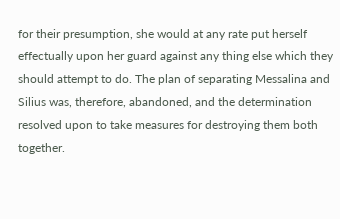for their presumption, she would at any rate put herself effectually upon her guard against any thing else which they should attempt to do. The plan of separating Messalina and Silius was, therefore, abandoned, and the determination resolved upon to take measures for destroying them both together.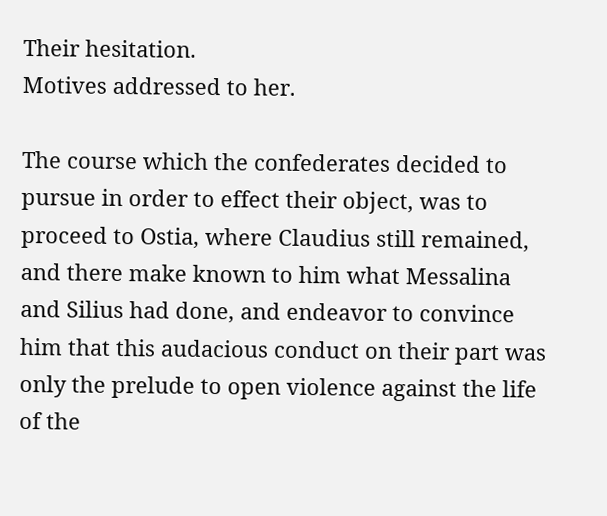Their hesitation.
Motives addressed to her.

The course which the confederates decided to pursue in order to effect their object, was to proceed to Ostia, where Claudius still remained, and there make known to him what Messalina and Silius had done, and endeavor to convince him that this audacious conduct on their part was only the prelude to open violence against the life of the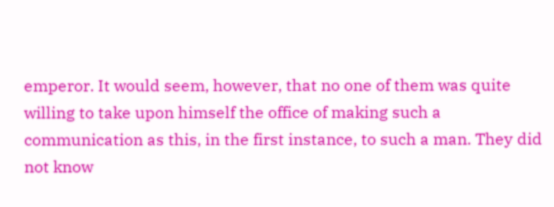emperor. It would seem, however, that no one of them was quite willing to take upon himself the office of making such a communication as this, in the first instance, to such a man. They did not know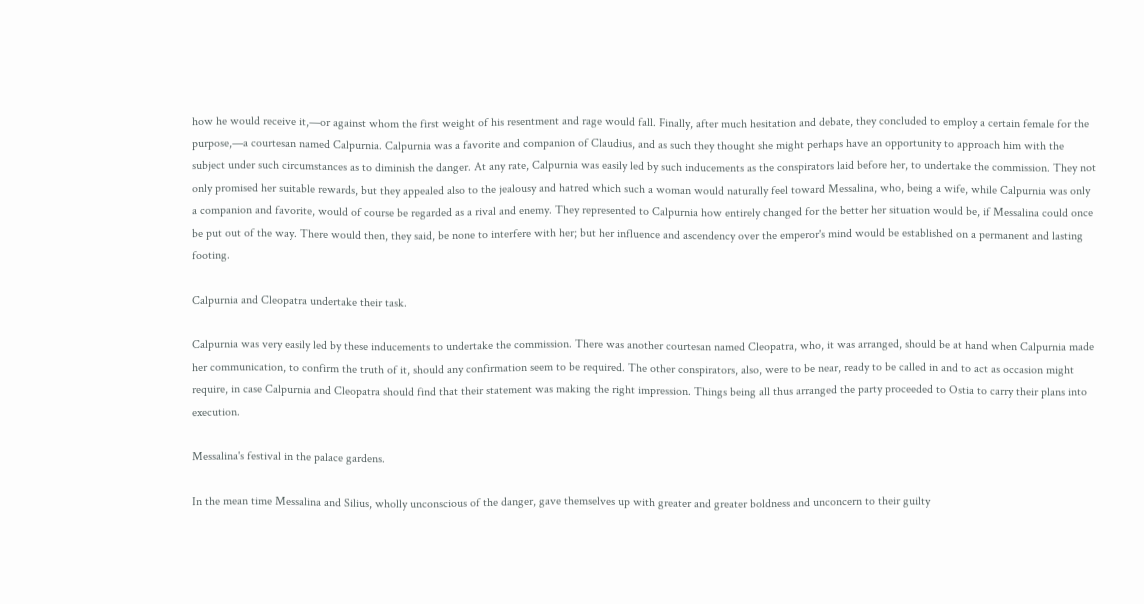how he would receive it,—or against whom the first weight of his resentment and rage would fall. Finally, after much hesitation and debate, they concluded to employ a certain female for the purpose,—a courtesan named Calpurnia. Calpurnia was a favorite and companion of Claudius, and as such they thought she might perhaps have an opportunity to approach him with the subject under such circumstances as to diminish the danger. At any rate, Calpurnia was easily led by such inducements as the conspirators laid before her, to undertake the commission. They not only promised her suitable rewards, but they appealed also to the jealousy and hatred which such a woman would naturally feel toward Messalina, who, being a wife, while Calpurnia was only a companion and favorite, would of course be regarded as a rival and enemy. They represented to Calpurnia how entirely changed for the better her situation would be, if Messalina could once be put out of the way. There would then, they said, be none to interfere with her; but her influence and ascendency over the emperor's mind would be established on a permanent and lasting footing.

Calpurnia and Cleopatra undertake their task.

Calpurnia was very easily led by these inducements to undertake the commission. There was another courtesan named Cleopatra, who, it was arranged, should be at hand when Calpurnia made her communication, to confirm the truth of it, should any confirmation seem to be required. The other conspirators, also, were to be near, ready to be called in and to act as occasion might require, in case Calpurnia and Cleopatra should find that their statement was making the right impression. Things being all thus arranged the party proceeded to Ostia to carry their plans into execution.

Messalina's festival in the palace gardens.

In the mean time Messalina and Silius, wholly unconscious of the danger, gave themselves up with greater and greater boldness and unconcern to their guilty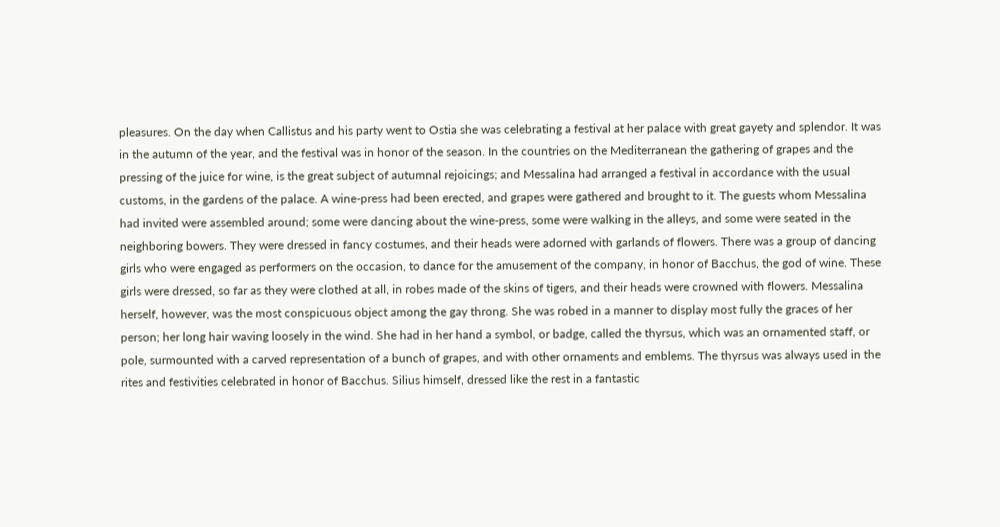pleasures. On the day when Callistus and his party went to Ostia she was celebrating a festival at her palace with great gayety and splendor. It was in the autumn of the year, and the festival was in honor of the season. In the countries on the Mediterranean the gathering of grapes and the pressing of the juice for wine, is the great subject of autumnal rejoicings; and Messalina had arranged a festival in accordance with the usual customs, in the gardens of the palace. A wine-press had been erected, and grapes were gathered and brought to it. The guests whom Messalina had invited were assembled around; some were dancing about the wine-press, some were walking in the alleys, and some were seated in the neighboring bowers. They were dressed in fancy costumes, and their heads were adorned with garlands of flowers. There was a group of dancing girls who were engaged as performers on the occasion, to dance for the amusement of the company, in honor of Bacchus, the god of wine. These girls were dressed, so far as they were clothed at all, in robes made of the skins of tigers, and their heads were crowned with flowers. Messalina herself, however, was the most conspicuous object among the gay throng. She was robed in a manner to display most fully the graces of her person; her long hair waving loosely in the wind. She had in her hand a symbol, or badge, called the thyrsus, which was an ornamented staff, or pole, surmounted with a carved representation of a bunch of grapes, and with other ornaments and emblems. The thyrsus was always used in the rites and festivities celebrated in honor of Bacchus. Silius himself, dressed like the rest in a fantastic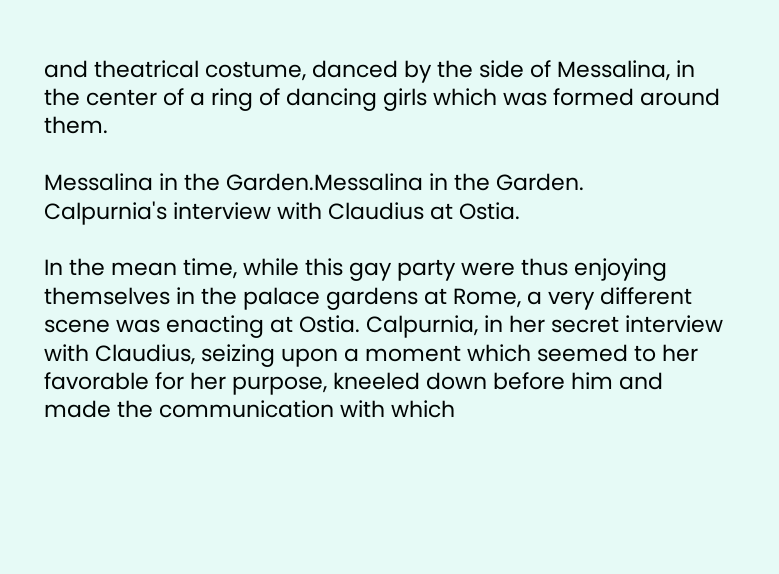and theatrical costume, danced by the side of Messalina, in the center of a ring of dancing girls which was formed around them.

Messalina in the Garden.Messalina in the Garden.
Calpurnia's interview with Claudius at Ostia.

In the mean time, while this gay party were thus enjoying themselves in the palace gardens at Rome, a very different scene was enacting at Ostia. Calpurnia, in her secret interview with Claudius, seizing upon a moment which seemed to her favorable for her purpose, kneeled down before him and made the communication with which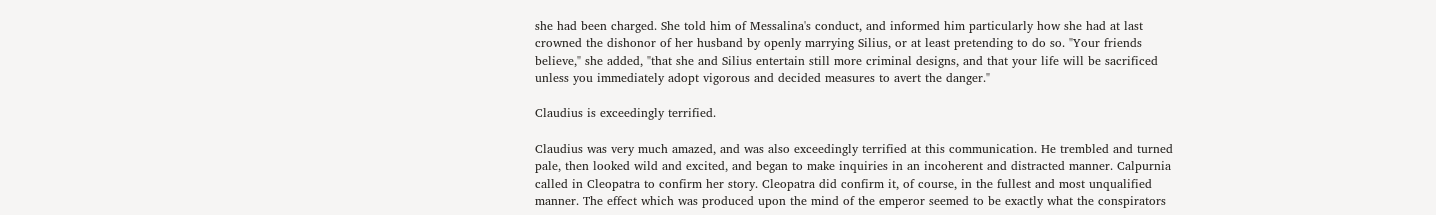she had been charged. She told him of Messalina's conduct, and informed him particularly how she had at last crowned the dishonor of her husband by openly marrying Silius, or at least pretending to do so. "Your friends believe," she added, "that she and Silius entertain still more criminal designs, and that your life will be sacrificed unless you immediately adopt vigorous and decided measures to avert the danger."

Claudius is exceedingly terrified.

Claudius was very much amazed, and was also exceedingly terrified at this communication. He trembled and turned pale, then looked wild and excited, and began to make inquiries in an incoherent and distracted manner. Calpurnia called in Cleopatra to confirm her story. Cleopatra did confirm it, of course, in the fullest and most unqualified manner. The effect which was produced upon the mind of the emperor seemed to be exactly what the conspirators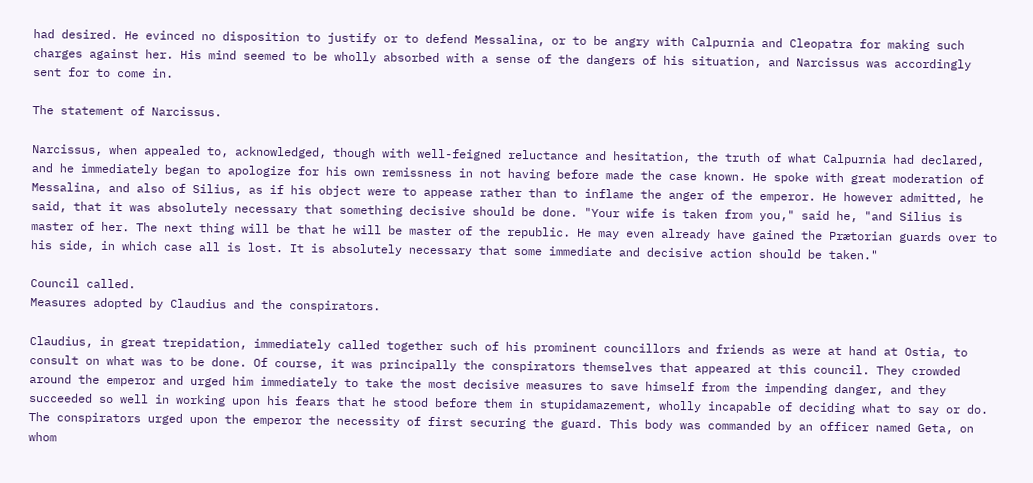had desired. He evinced no disposition to justify or to defend Messalina, or to be angry with Calpurnia and Cleopatra for making such charges against her. His mind seemed to be wholly absorbed with a sense of the dangers of his situation, and Narcissus was accordingly sent for to come in.

The statement of Narcissus.

Narcissus, when appealed to, acknowledged, though with well-feigned reluctance and hesitation, the truth of what Calpurnia had declared, and he immediately began to apologize for his own remissness in not having before made the case known. He spoke with great moderation of Messalina, and also of Silius, as if his object were to appease rather than to inflame the anger of the emperor. He however admitted, he said, that it was absolutely necessary that something decisive should be done. "Your wife is taken from you," said he, "and Silius is master of her. The next thing will be that he will be master of the republic. He may even already have gained the Prætorian guards over to his side, in which case all is lost. It is absolutely necessary that some immediate and decisive action should be taken."

Council called.
Measures adopted by Claudius and the conspirators.

Claudius, in great trepidation, immediately called together such of his prominent councillors and friends as were at hand at Ostia, to consult on what was to be done. Of course, it was principally the conspirators themselves that appeared at this council. They crowded around the emperor and urged him immediately to take the most decisive measures to save himself from the impending danger, and they succeeded so well in working upon his fears that he stood before them in stupidamazement, wholly incapable of deciding what to say or do. The conspirators urged upon the emperor the necessity of first securing the guard. This body was commanded by an officer named Geta, on whom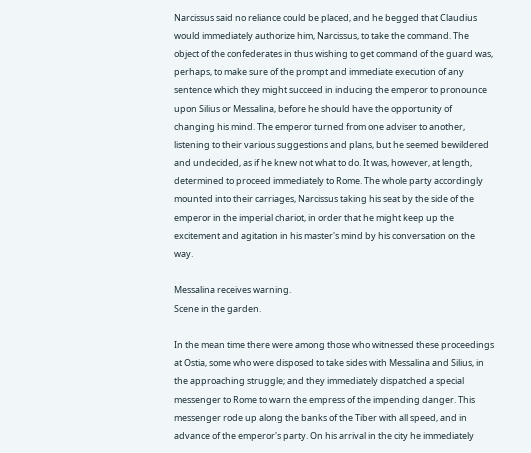Narcissus said no reliance could be placed, and he begged that Claudius would immediately authorize him, Narcissus, to take the command. The object of the confederates in thus wishing to get command of the guard was, perhaps, to make sure of the prompt and immediate execution of any sentence which they might succeed in inducing the emperor to pronounce upon Silius or Messalina, before he should have the opportunity of changing his mind. The emperor turned from one adviser to another, listening to their various suggestions and plans, but he seemed bewildered and undecided, as if he knew not what to do. It was, however, at length, determined to proceed immediately to Rome. The whole party accordingly mounted into their carriages, Narcissus taking his seat by the side of the emperor in the imperial chariot, in order that he might keep up the excitement and agitation in his master's mind by his conversation on the way.

Messalina receives warning.
Scene in the garden.

In the mean time there were among those who witnessed these proceedings at Ostia, some who were disposed to take sides with Messalina and Silius, in the approaching struggle; and they immediately dispatched a special messenger to Rome to warn the empress of the impending danger. This messenger rode up along the banks of the Tiber with all speed, and in advance of the emperor's party. On his arrival in the city he immediately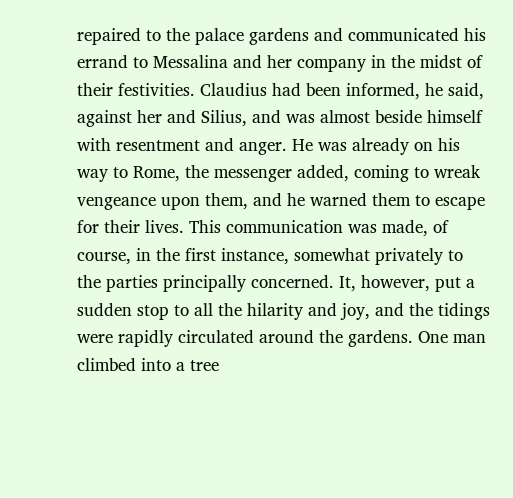repaired to the palace gardens and communicated his errand to Messalina and her company in the midst of their festivities. Claudius had been informed, he said, against her and Silius, and was almost beside himself with resentment and anger. He was already on his way to Rome, the messenger added, coming to wreak vengeance upon them, and he warned them to escape for their lives. This communication was made, of course, in the first instance, somewhat privately to the parties principally concerned. It, however, put a sudden stop to all the hilarity and joy, and the tidings were rapidly circulated around the gardens. One man climbed into a tree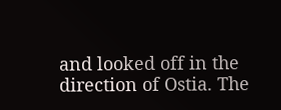and looked off in the direction of Ostia. The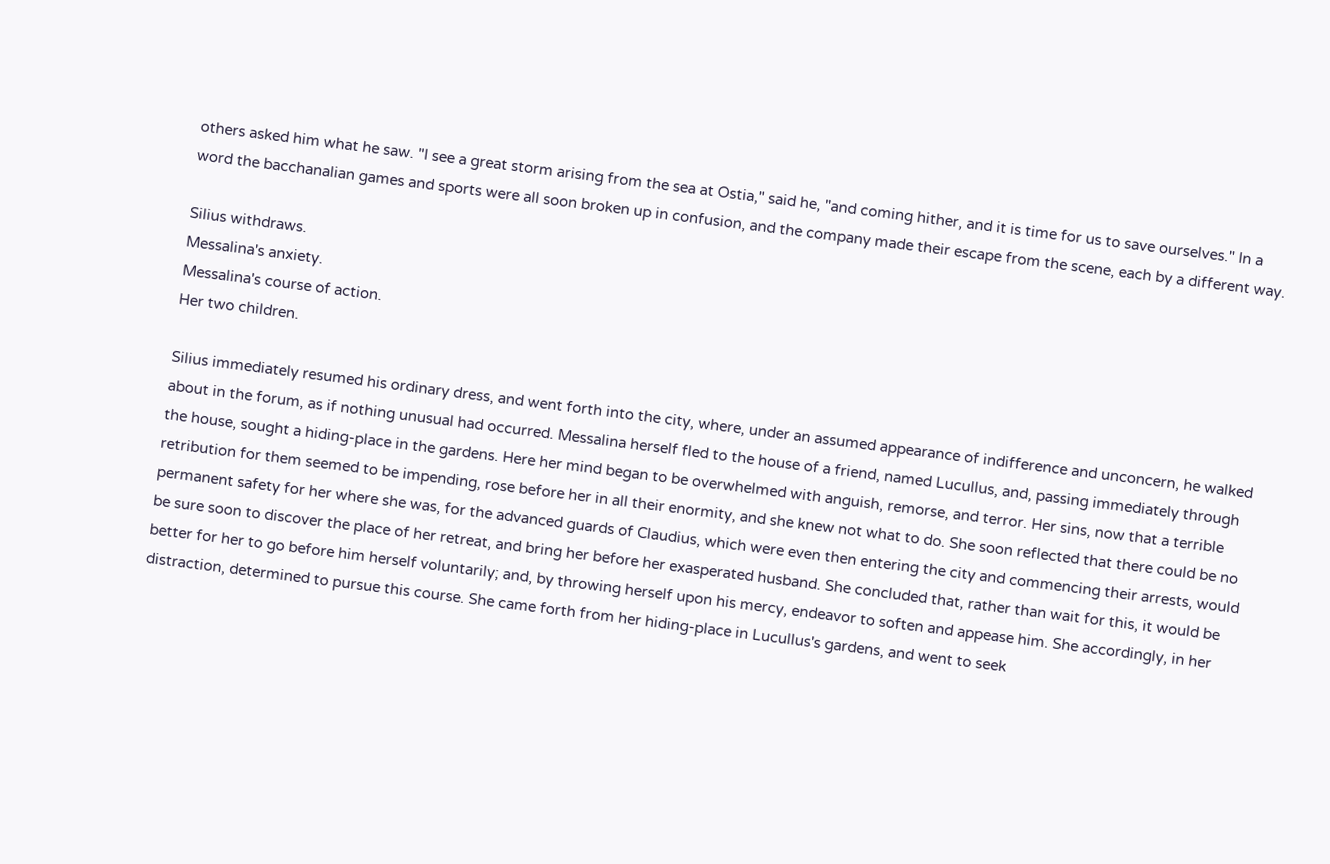others asked him what he saw. "I see a great storm arising from the sea at Ostia," said he, "and coming hither, and it is time for us to save ourselves." In a word the bacchanalian games and sports were all soon broken up in confusion, and the company made their escape from the scene, each by a different way.

Silius withdraws.
Messalina's anxiety.
Messalina's course of action.
Her two children.

Silius immediately resumed his ordinary dress, and went forth into the city, where, under an assumed appearance of indifference and unconcern, he walked about in the forum, as if nothing unusual had occurred. Messalina herself fled to the house of a friend, named Lucullus, and, passing immediately through the house, sought a hiding-place in the gardens. Here her mind began to be overwhelmed with anguish, remorse, and terror. Her sins, now that a terrible retribution for them seemed to be impending, rose before her in all their enormity, and she knew not what to do. She soon reflected that there could be no permanent safety for her where she was, for the advanced guards of Claudius, which were even then entering the city and commencing their arrests, would be sure soon to discover the place of her retreat, and bring her before her exasperated husband. She concluded that, rather than wait for this, it would be better for her to go before him herself voluntarily; and, by throwing herself upon his mercy, endeavor to soften and appease him. She accordingly, in her distraction, determined to pursue this course. She came forth from her hiding-place in Lucullus's gardens, and went to seek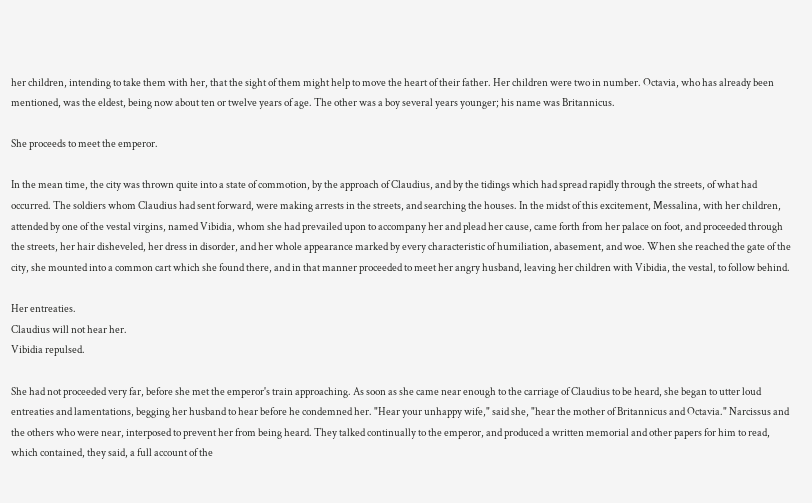her children, intending to take them with her, that the sight of them might help to move the heart of their father. Her children were two in number. Octavia, who has already been mentioned, was the eldest, being now about ten or twelve years of age. The other was a boy several years younger; his name was Britannicus.

She proceeds to meet the emperor.

In the mean time, the city was thrown quite into a state of commotion, by the approach of Claudius, and by the tidings which had spread rapidly through the streets, of what had occurred. The soldiers whom Claudius had sent forward, were making arrests in the streets, and searching the houses. In the midst of this excitement, Messalina, with her children, attended by one of the vestal virgins, named Vibidia, whom she had prevailed upon to accompany her and plead her cause, came forth from her palace on foot, and proceeded through the streets, her hair disheveled, her dress in disorder, and her whole appearance marked by every characteristic of humiliation, abasement, and woe. When she reached the gate of the city, she mounted into a common cart which she found there, and in that manner proceeded to meet her angry husband, leaving her children with Vibidia, the vestal, to follow behind.

Her entreaties.
Claudius will not hear her.
Vibidia repulsed.

She had not proceeded very far, before she met the emperor's train approaching. As soon as she came near enough to the carriage of Claudius to be heard, she began to utter loud entreaties and lamentations, begging her husband to hear before he condemned her. "Hear your unhappy wife," said she, "hear the mother of Britannicus and Octavia." Narcissus and the others who were near, interposed to prevent her from being heard. They talked continually to the emperor, and produced a written memorial and other papers for him to read, which contained, they said, a full account of the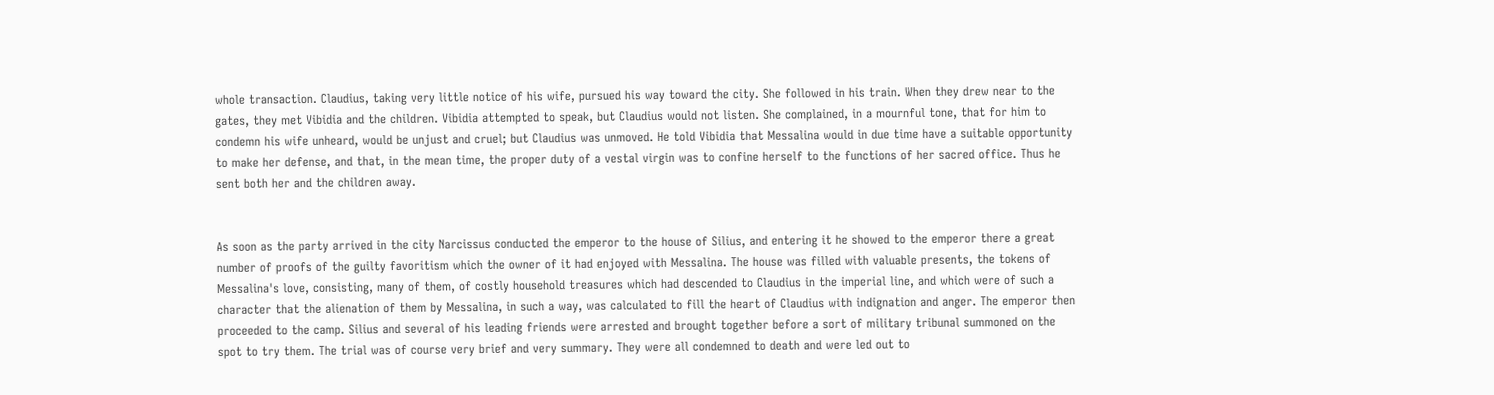whole transaction. Claudius, taking very little notice of his wife, pursued his way toward the city. She followed in his train. When they drew near to the gates, they met Vibidia and the children. Vibidia attempted to speak, but Claudius would not listen. She complained, in a mournful tone, that for him to condemn his wife unheard, would be unjust and cruel; but Claudius was unmoved. He told Vibidia that Messalina would in due time have a suitable opportunity to make her defense, and that, in the mean time, the proper duty of a vestal virgin was to confine herself to the functions of her sacred office. Thus he sent both her and the children away.


As soon as the party arrived in the city Narcissus conducted the emperor to the house of Silius, and entering it he showed to the emperor there a great number of proofs of the guilty favoritism which the owner of it had enjoyed with Messalina. The house was filled with valuable presents, the tokens of Messalina's love, consisting, many of them, of costly household treasures which had descended to Claudius in the imperial line, and which were of such a character that the alienation of them by Messalina, in such a way, was calculated to fill the heart of Claudius with indignation and anger. The emperor then proceeded to the camp. Silius and several of his leading friends were arrested and brought together before a sort of military tribunal summoned on the spot to try them. The trial was of course very brief and very summary. They were all condemned to death and were led out to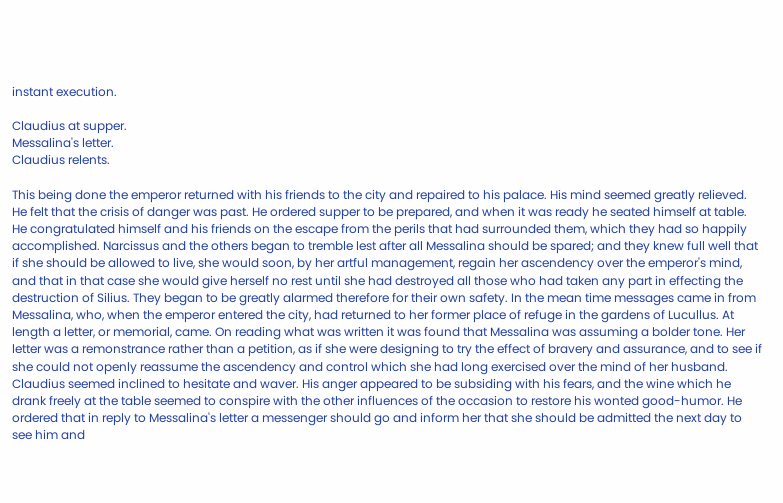instant execution.

Claudius at supper.
Messalina's letter.
Claudius relents.

This being done the emperor returned with his friends to the city and repaired to his palace. His mind seemed greatly relieved. He felt that the crisis of danger was past. He ordered supper to be prepared, and when it was ready he seated himself at table. He congratulated himself and his friends on the escape from the perils that had surrounded them, which they had so happily accomplished. Narcissus and the others began to tremble lest after all Messalina should be spared; and they knew full well that if she should be allowed to live, she would soon, by her artful management, regain her ascendency over the emperor's mind, and that in that case she would give herself no rest until she had destroyed all those who had taken any part in effecting the destruction of Silius. They began to be greatly alarmed therefore for their own safety. In the mean time messages came in from Messalina, who, when the emperor entered the city, had returned to her former place of refuge in the gardens of Lucullus. At length a letter, or memorial, came. On reading what was written it was found that Messalina was assuming a bolder tone. Her letter was a remonstrance rather than a petition, as if she were designing to try the effect of bravery and assurance, and to see if she could not openly reassume the ascendency and control which she had long exercised over the mind of her husband. Claudius seemed inclined to hesitate and waver. His anger appeared to be subsiding with his fears, and the wine which he drank freely at the table seemed to conspire with the other influences of the occasion to restore his wonted good-humor. He ordered that in reply to Messalina's letter a messenger should go and inform her that she should be admitted the next day to see him and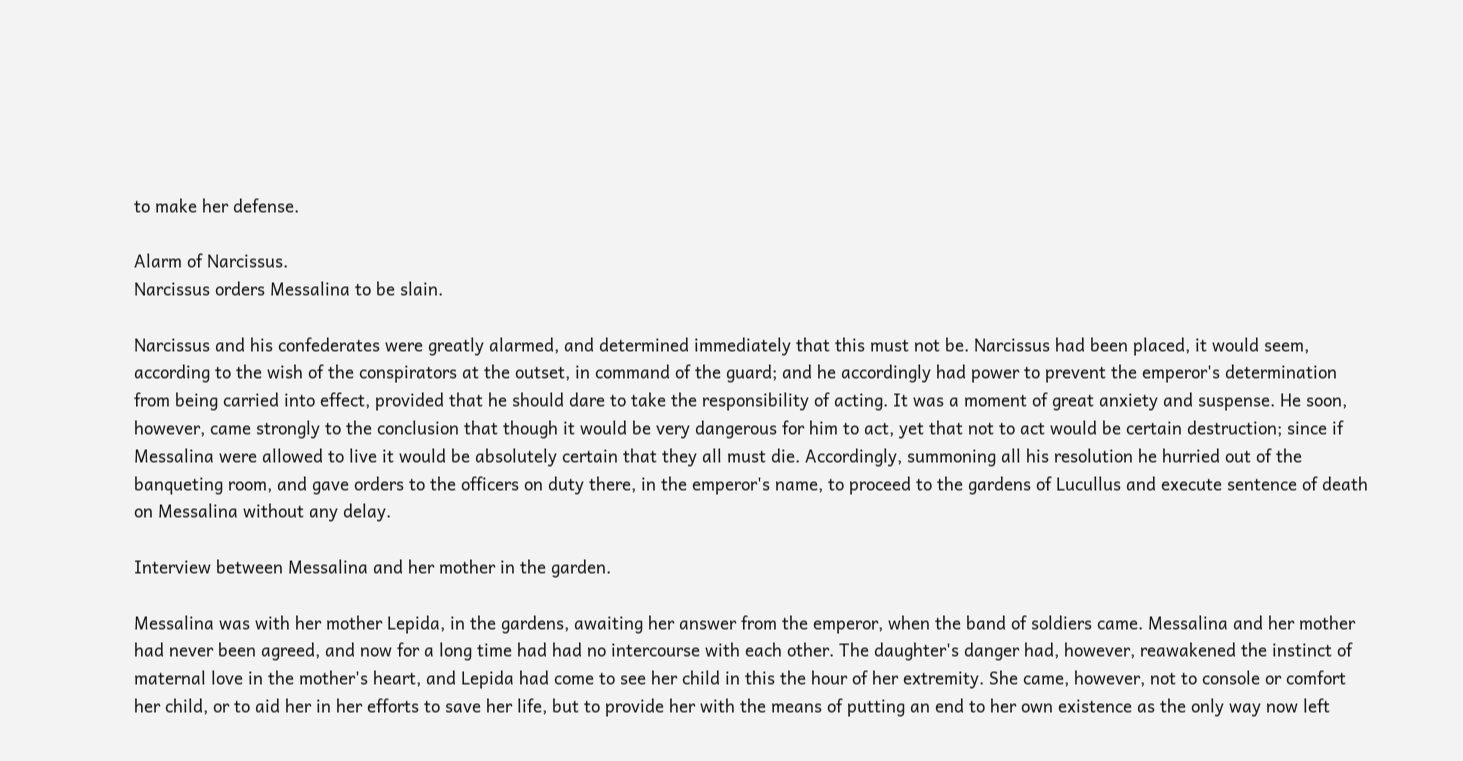to make her defense.

Alarm of Narcissus.
Narcissus orders Messalina to be slain.

Narcissus and his confederates were greatly alarmed, and determined immediately that this must not be. Narcissus had been placed, it would seem, according to the wish of the conspirators at the outset, in command of the guard; and he accordingly had power to prevent the emperor's determination from being carried into effect, provided that he should dare to take the responsibility of acting. It was a moment of great anxiety and suspense. He soon, however, came strongly to the conclusion that though it would be very dangerous for him to act, yet that not to act would be certain destruction; since if Messalina were allowed to live it would be absolutely certain that they all must die. Accordingly, summoning all his resolution he hurried out of the banqueting room, and gave orders to the officers on duty there, in the emperor's name, to proceed to the gardens of Lucullus and execute sentence of death on Messalina without any delay.

Interview between Messalina and her mother in the garden.

Messalina was with her mother Lepida, in the gardens, awaiting her answer from the emperor, when the band of soldiers came. Messalina and her mother had never been agreed, and now for a long time had had no intercourse with each other. The daughter's danger had, however, reawakened the instinct of maternal love in the mother's heart, and Lepida had come to see her child in this the hour of her extremity. She came, however, not to console or comfort her child, or to aid her in her efforts to save her life, but to provide her with the means of putting an end to her own existence as the only way now left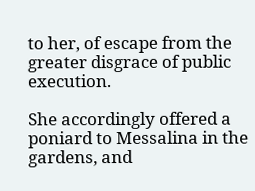to her, of escape from the greater disgrace of public execution.

She accordingly offered a poniard to Messalina in the gardens, and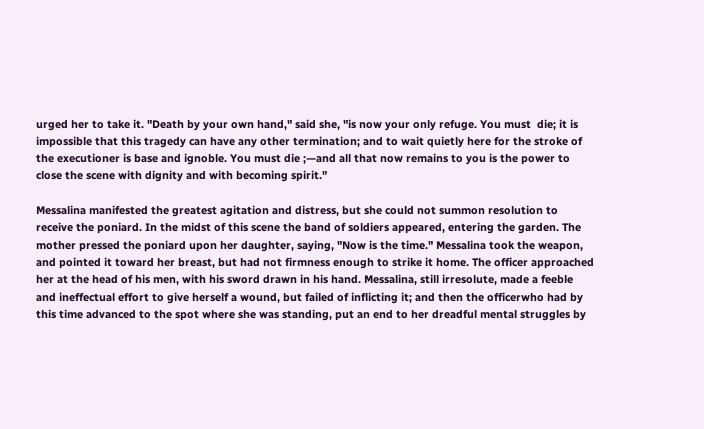urged her to take it. "Death by your own hand," said she, "is now your only refuge. You must  die; it is impossible that this tragedy can have any other termination; and to wait quietly here for the stroke of the executioner is base and ignoble. You must die ;—and all that now remains to you is the power to close the scene with dignity and with becoming spirit."

Messalina manifested the greatest agitation and distress, but she could not summon resolution to receive the poniard. In the midst of this scene the band of soldiers appeared, entering the garden. The mother pressed the poniard upon her daughter, saying, "Now is the time." Messalina took the weapon, and pointed it toward her breast, but had not firmness enough to strike it home. The officer approached her at the head of his men, with his sword drawn in his hand. Messalina, still irresolute, made a feeble and ineffectual effort to give herself a wound, but failed of inflicting it; and then the officerwho had by this time advanced to the spot where she was standing, put an end to her dreadful mental struggles by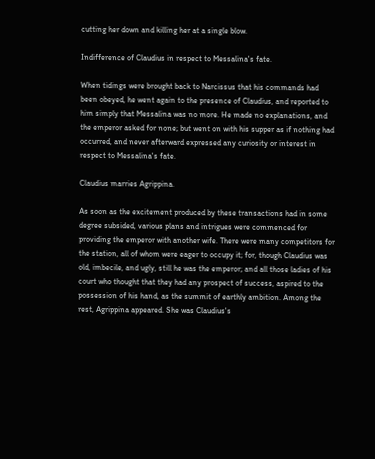cutting her down and killing her at a single blow.

Indifference of Claudius in respect to Messalina's fate.

When tidings were brought back to Narcissus that his commands had been obeyed, he went again to the presence of Claudius, and reported to him simply that Messalina was no more. He made no explanations, and the emperor asked for none; but went on with his supper as if nothing had occurred, and never afterward expressed any curiosity or interest in respect to Messalina's fate.

Claudius marries Agrippina.

As soon as the excitement produced by these transactions had in some degree subsided, various plans and intrigues were commenced for providing the emperor with another wife. There were many competitors for the station, all of whom were eager to occupy it; for, though Claudius was old, imbecile, and ugly, still he was the emperor; and all those ladies of his court who thought that they had any prospect of success, aspired to the possession of his hand, as the summit of earthly ambition. Among the rest, Agrippina appeared. She was Claudius's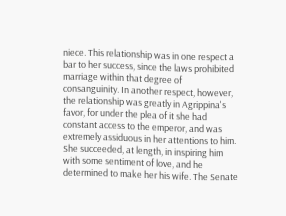niece. This relationship was in one respect a bar to her success, since the laws prohibited marriage within that degree of consanguinity. In another respect, however, the relationship was greatly in Agrippina's favor, for under the plea of it she had constant access to the emperor, and was extremely assiduous in her attentions to him. She succeeded, at length, in inspiring him with some sentiment of love, and he determined to make her his wife. The Senate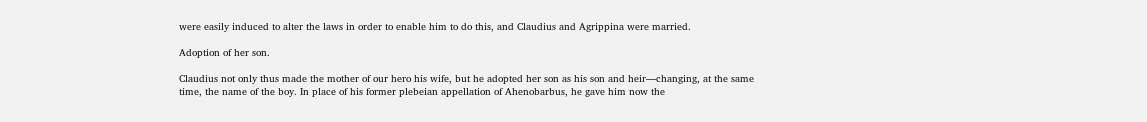were easily induced to alter the laws in order to enable him to do this, and Claudius and Agrippina were married.

Adoption of her son.

Claudius not only thus made the mother of our hero his wife, but he adopted her son as his son and heir—changing, at the same time, the name of the boy. In place of his former plebeian appellation of Ahenobarbus, he gave him now the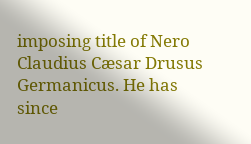imposing title of Nero Claudius Cæsar Drusus Germanicus. He has since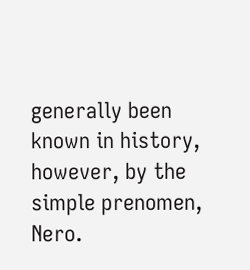generally been known in history, however, by the simple prenomen, Nero.